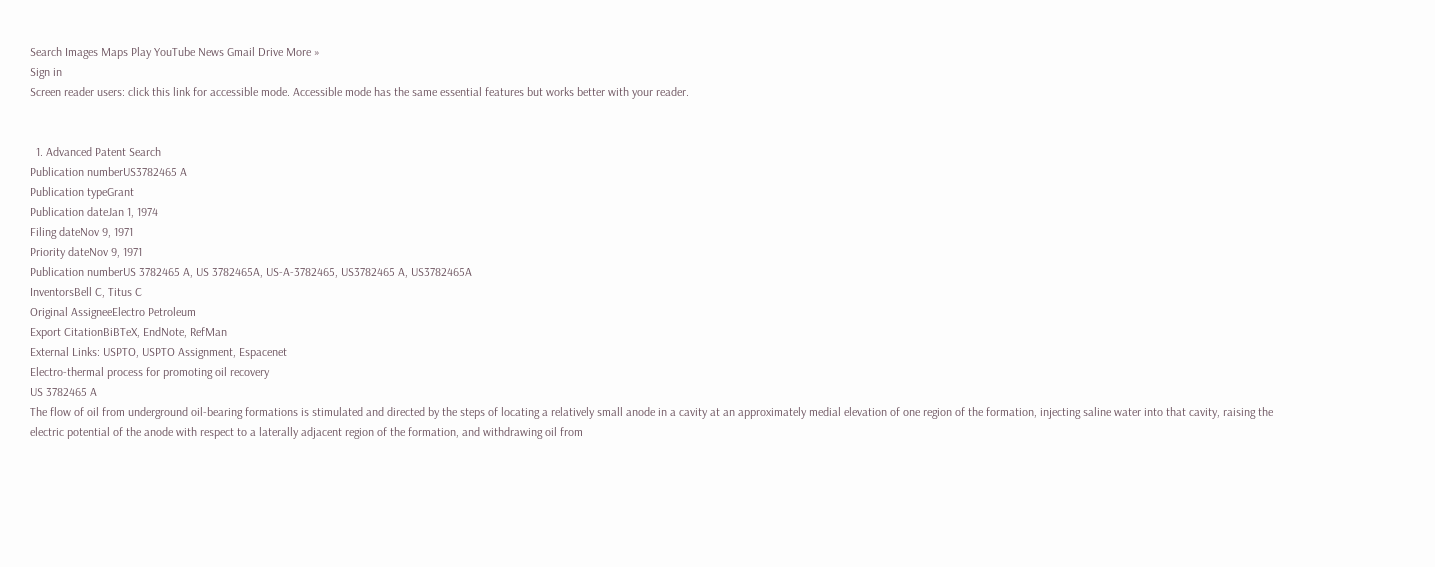Search Images Maps Play YouTube News Gmail Drive More »
Sign in
Screen reader users: click this link for accessible mode. Accessible mode has the same essential features but works better with your reader.


  1. Advanced Patent Search
Publication numberUS3782465 A
Publication typeGrant
Publication dateJan 1, 1974
Filing dateNov 9, 1971
Priority dateNov 9, 1971
Publication numberUS 3782465 A, US 3782465A, US-A-3782465, US3782465 A, US3782465A
InventorsBell C, Titus C
Original AssigneeElectro Petroleum
Export CitationBiBTeX, EndNote, RefMan
External Links: USPTO, USPTO Assignment, Espacenet
Electro-thermal process for promoting oil recovery
US 3782465 A
The flow of oil from underground oil-bearing formations is stimulated and directed by the steps of locating a relatively small anode in a cavity at an approximately medial elevation of one region of the formation, injecting saline water into that cavity, raising the electric potential of the anode with respect to a laterally adjacent region of the formation, and withdrawing oil from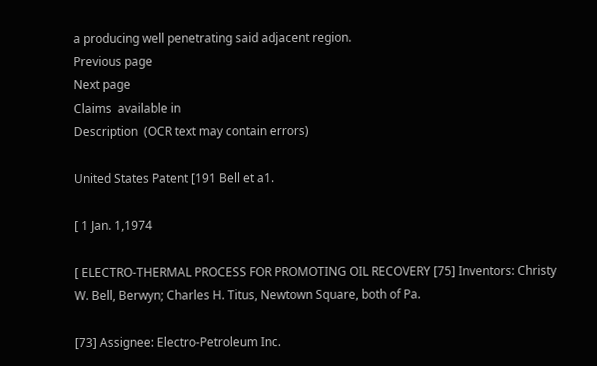a producing well penetrating said adjacent region.
Previous page
Next page
Claims  available in
Description  (OCR text may contain errors)

United States Patent [191 Bell et a1.

[ 1 Jan. 1,1974

[ ELECTRO-THERMAL PROCESS FOR PROMOTING OIL RECOVERY [75] Inventors: Christy W. Bell, Berwyn; Charles H. Titus, Newtown Square, both of Pa.

[73] Assignee: Electro-Petroleum Inc.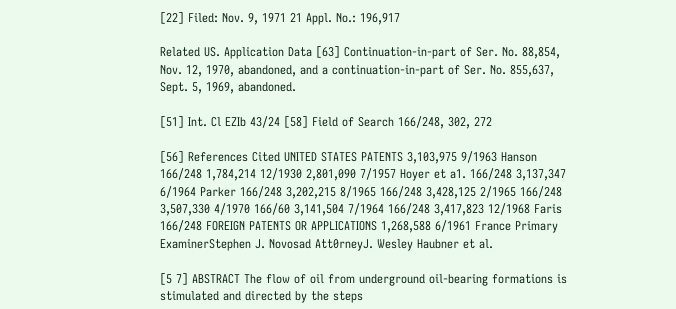[22] Filed: Nov. 9, 1971 21 Appl. No.: 196,917

Related US. Application Data [63] Continuation-in-part of Ser. No. 88,854, Nov. 12, 1970, abandoned, and a continuation-in-part of Ser. No. 855,637, Sept. 5, 1969, abandoned.

[51] Int. Cl EZIb 43/24 [58] Field of Search 166/248, 302, 272

[56] References Cited UNITED STATES PATENTS 3,103,975 9/1963 Hanson 166/248 1,784,214 12/1930 2,801,090 7/1957 Hoyer et a1. 166/248 3,137,347 6/1964 Parker 166/248 3,202,215 8/1965 166/248 3,428,125 2/1965 166/248 3,507,330 4/1970 166/60 3,141,504 7/1964 166/248 3,417,823 12/1968 Faris 166/248 FOREIGN PATENTS OR APPLICATIONS 1,268,588 6/1961 France Primary ExaminerStephen J. Novosad Att0rneyJ. Wesley Haubner et al.

[5 7] ABSTRACT The flow of oil from underground oil-bearing formations is stimulated and directed by the steps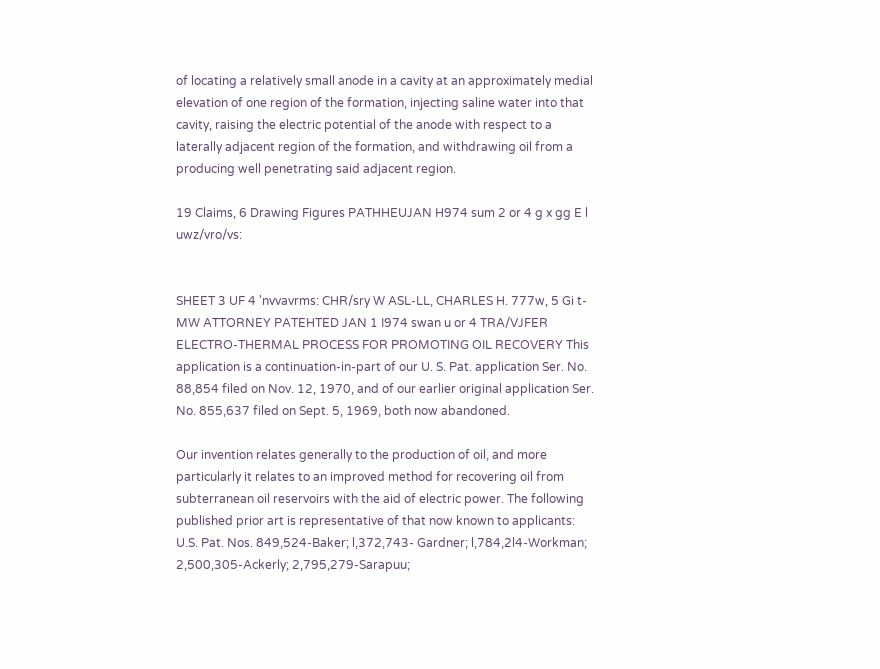of locating a relatively small anode in a cavity at an approximately medial elevation of one region of the formation, injecting saline water into that cavity, raising the electric potential of the anode with respect to a laterally adjacent region of the formation, and withdrawing oil from a producing well penetrating said adjacent region.

19 Claims, 6 Drawing Figures PATHHEUJAN H974 sum 2 or 4 g x gg E l uwz/vro/vs:


SHEET 3 UF 4 'nvvavrms: CHR/sry W ASL-LL, CHARLES H. 777w, 5 Gi t- MW ATTORNEY PATEHTED JAN 1 I974 swan u or 4 TRA/VJFER ELECTRO-THERMAL PROCESS FOR PROMOTING OIL RECOVERY This application is a continuation-in-part of our U. S. Pat. application Ser. No. 88,854 filed on Nov. 12, 1970, and of our earlier original application Ser. No. 855,637 filed on Sept. 5, 1969, both now abandoned.

Our invention relates generally to the production of oil, and more particularly it relates to an improved method for recovering oil from subterranean oil reservoirs with the aid of electric power. The following published prior art is representative of that now known to applicants: U.S. Pat. Nos. 849,524-Baker; l,372,743- Gardner; l,784,2l4-Workman; 2,500,305-Ackerly; 2,795,279-Sarapuu;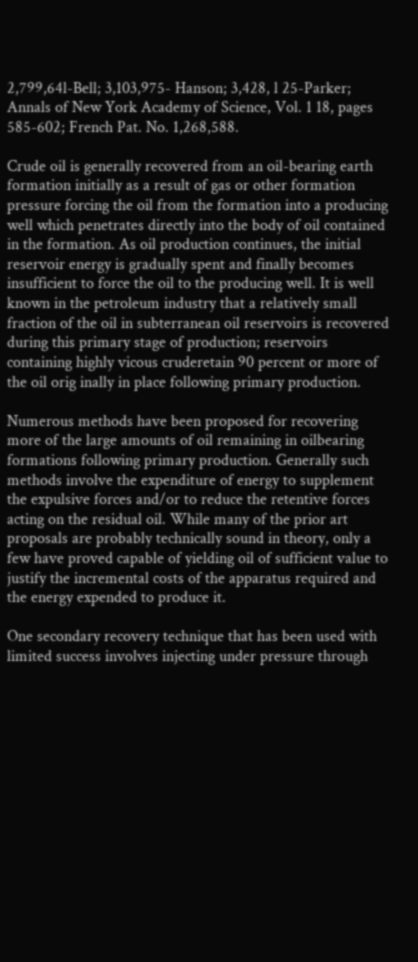2,799,64l-Bell; 3,103,975- Hanson; 3,428, l 25-Parker; Annals of New York Academy of Science, Vol. 1 18, pages 585-602; French Pat. No. 1,268,588.

Crude oil is generally recovered from an oil-bearing earth formation initially as a result of gas or other formation pressure forcing the oil from the formation into a producing well which penetrates directly into the body of oil contained in the formation. As oil production continues, the initial reservoir energy is gradually spent and finally becomes insufficient to force the oil to the producing well. It is well known in the petroleum industry that a relatively small fraction of the oil in subterranean oil reservoirs is recovered during this primary stage of production; reservoirs containing highly vicous cruderetain 90 percent or more of the oil orig inally in place following primary production.

Numerous methods have been proposed for recovering more of the large amounts of oil remaining in oilbearing formations following primary production. Generally such methods involve the expenditure of energy to supplement the expulsive forces and/or to reduce the retentive forces acting on the residual oil. While many of the prior art proposals are probably technically sound in theory, only a few have proved capable of yielding oil of sufficient value to justify the incremental costs of the apparatus required and the energy expended to produce it.

One secondary recovery technique that has been used with limited success involves injecting under pressure through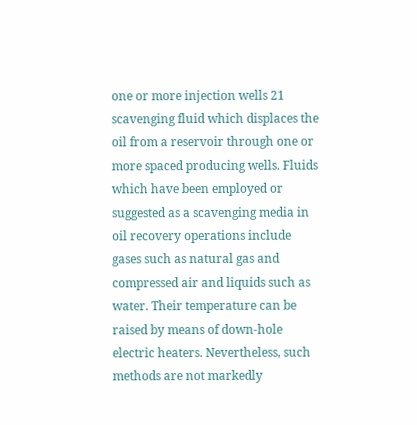one or more injection wells 21 scavenging fluid which displaces the oil from a reservoir through one or more spaced producing wells. Fluids which have been employed or suggested as a scavenging media in oil recovery operations include gases such as natural gas and compressed air and liquids such as water. Their temperature can be raised by means of down-hole electric heaters. Nevertheless, such methods are not markedly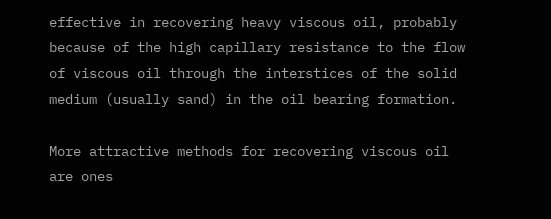effective in recovering heavy viscous oil, probably because of the high capillary resistance to the flow of viscous oil through the interstices of the solid medium (usually sand) in the oil bearing formation.

More attractive methods for recovering viscous oil are ones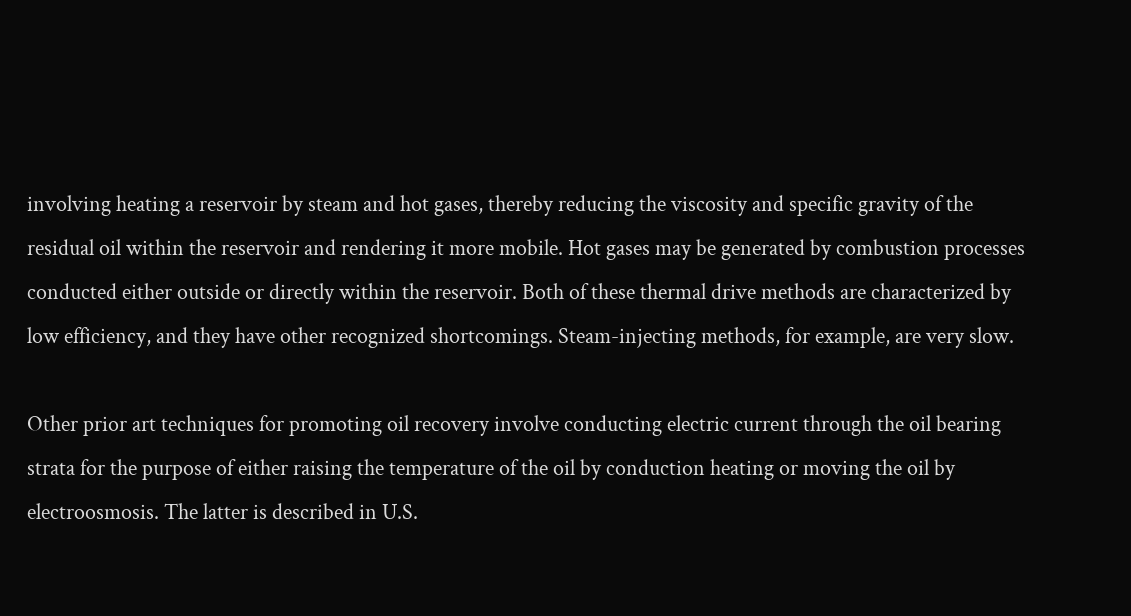involving heating a reservoir by steam and hot gases, thereby reducing the viscosity and specific gravity of the residual oil within the reservoir and rendering it more mobile. Hot gases may be generated by combustion processes conducted either outside or directly within the reservoir. Both of these thermal drive methods are characterized by low efficiency, and they have other recognized shortcomings. Steam-injecting methods, for example, are very slow.

Other prior art techniques for promoting oil recovery involve conducting electric current through the oil bearing strata for the purpose of either raising the temperature of the oil by conduction heating or moving the oil by electroosmosis. The latter is described in U.S.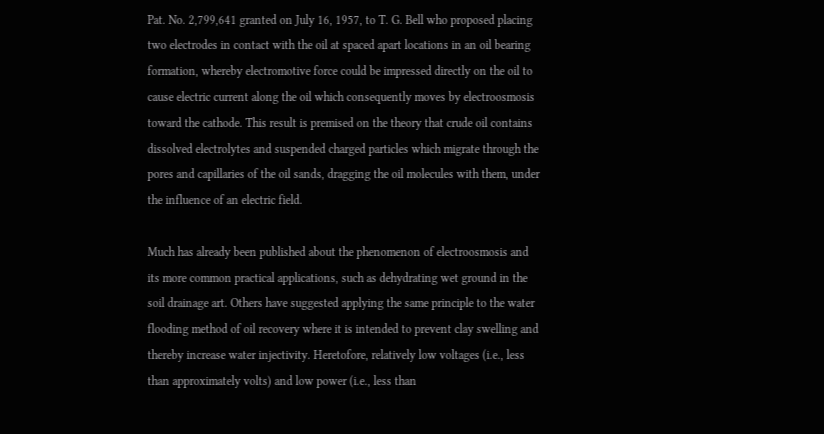Pat. No. 2,799,641 granted on July 16, 1957, to T. G. Bell who proposed placing two electrodes in contact with the oil at spaced apart locations in an oil bearing formation, whereby electromotive force could be impressed directly on the oil to cause electric current along the oil which consequently moves by electroosmosis toward the cathode. This result is premised on the theory that crude oil contains dissolved electrolytes and suspended charged particles which migrate through the pores and capillaries of the oil sands, dragging the oil molecules with them, under the influence of an electric field.

Much has already been published about the phenomenon of electroosmosis and its more common practical applications, such as dehydrating wet ground in the soil drainage art. Others have suggested applying the same principle to the water flooding method of oil recovery where it is intended to prevent clay swelling and thereby increase water injectivity. Heretofore, relatively low voltages (i.e., less than approximately volts) and low power (i.e., less than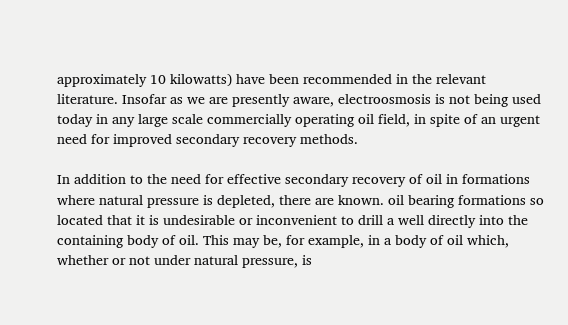approximately 10 kilowatts) have been recommended in the relevant literature. Insofar as we are presently aware, electroosmosis is not being used today in any large scale commercially operating oil field, in spite of an urgent need for improved secondary recovery methods.

In addition to the need for effective secondary recovery of oil in formations where natural pressure is depleted, there are known. oil bearing formations so located that it is undesirable or inconvenient to drill a well directly into the containing body of oil. This may be, for example, in a body of oil which, whether or not under natural pressure, is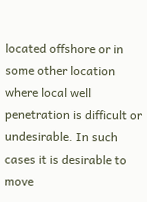located offshore or in some other location where local well penetration is difficult or undesirable. In such cases it is desirable to move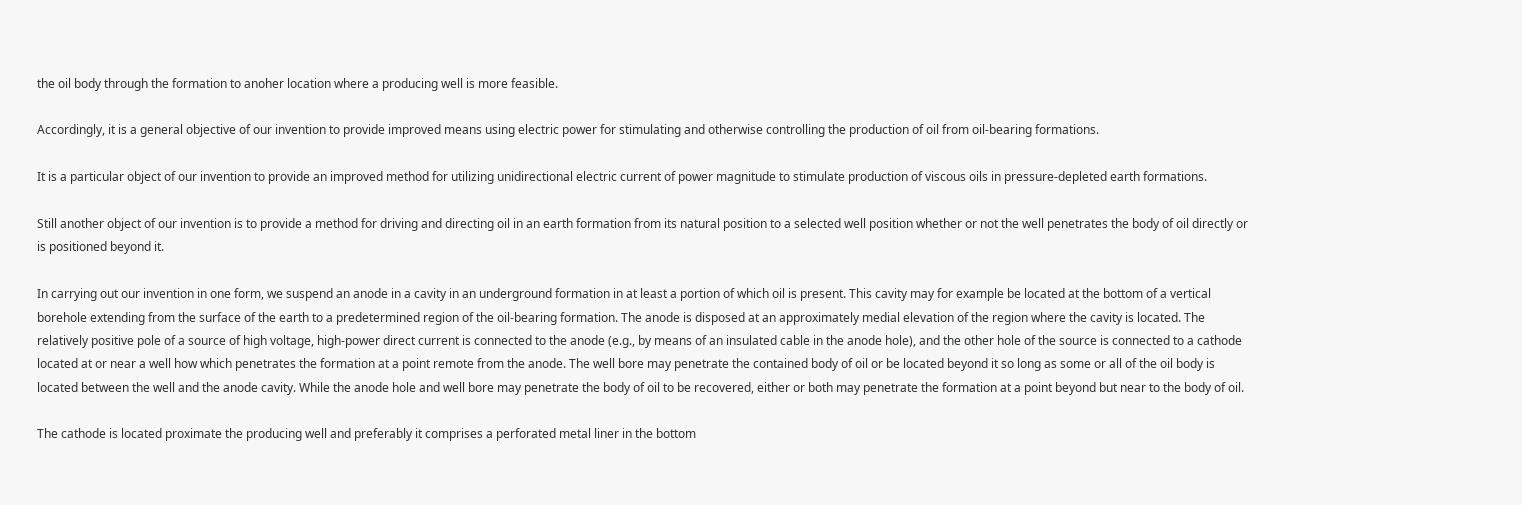the oil body through the formation to anoher location where a producing well is more feasible.

Accordingly, it is a general objective of our invention to provide improved means using electric power for stimulating and otherwise controlling the production of oil from oil-bearing formations.

It is a particular object of our invention to provide an improved method for utilizing unidirectional electric current of power magnitude to stimulate production of viscous oils in pressure-depleted earth formations.

Still another object of our invention is to provide a method for driving and directing oil in an earth formation from its natural position to a selected well position whether or not the well penetrates the body of oil directly or is positioned beyond it.

In carrying out our invention in one form, we suspend an anode in a cavity in an underground formation in at least a portion of which oil is present. This cavity may for example be located at the bottom of a vertical borehole extending from the surface of the earth to a predetermined region of the oil-bearing formation. The anode is disposed at an approximately medial elevation of the region where the cavity is located. The relatively positive pole of a source of high voltage, high-power direct current is connected to the anode (e.g., by means of an insulated cable in the anode hole), and the other hole of the source is connected to a cathode located at or near a well how which penetrates the formation at a point remote from the anode. The well bore may penetrate the contained body of oil or be located beyond it so long as some or all of the oil body is located between the well and the anode cavity. While the anode hole and well bore may penetrate the body of oil to be recovered, either or both may penetrate the formation at a point beyond but near to the body of oil.

The cathode is located proximate the producing well and preferably it comprises a perforated metal liner in the bottom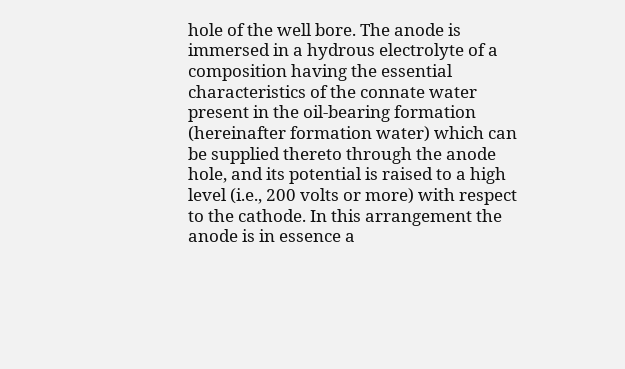hole of the well bore. The anode is immersed in a hydrous electrolyte of a composition having the essential characteristics of the connate water present in the oil-bearing formation (hereinafter formation water) which can be supplied thereto through the anode hole, and its potential is raised to a high level (i.e., 200 volts or more) with respect to the cathode. In this arrangement the anode is in essence a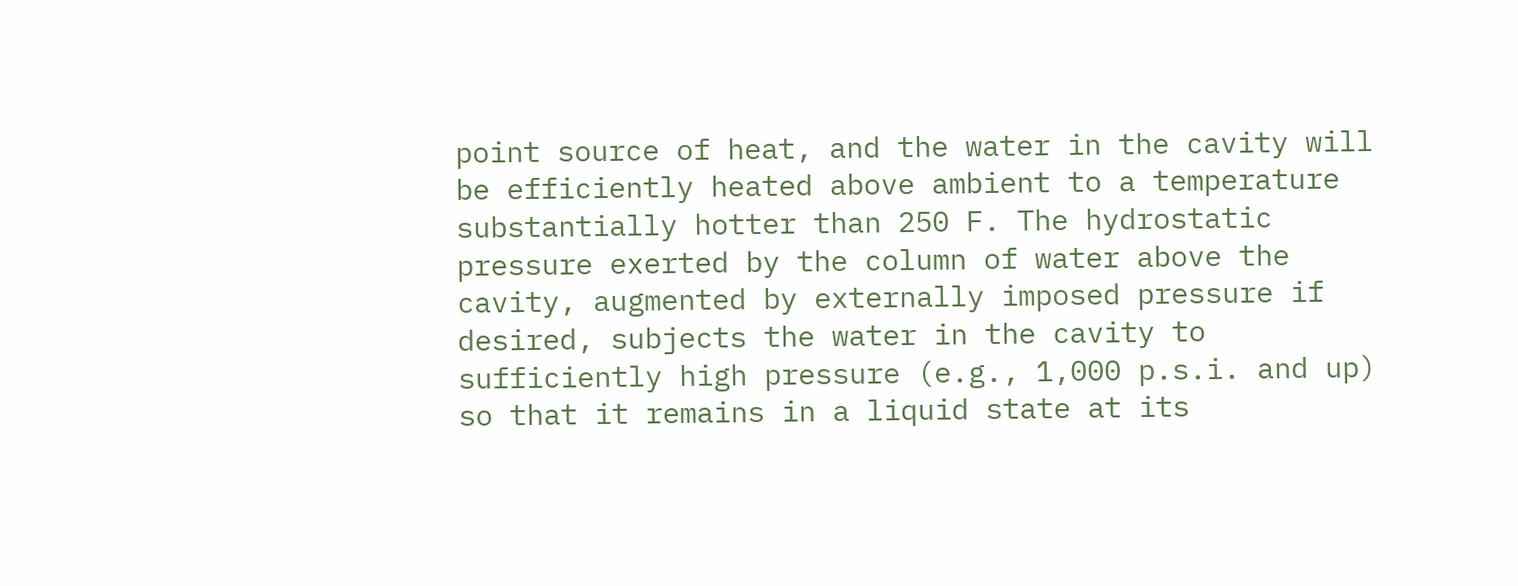point source of heat, and the water in the cavity will be efficiently heated above ambient to a temperature substantially hotter than 250 F. The hydrostatic pressure exerted by the column of water above the cavity, augmented by externally imposed pressure if desired, subjects the water in the cavity to sufficiently high pressure (e.g., 1,000 p.s.i. and up) so that it remains in a liquid state at its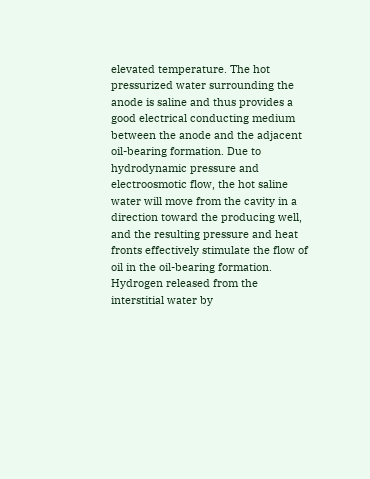elevated temperature. The hot pressurized water surrounding the anode is saline and thus provides a good electrical conducting medium between the anode and the adjacent oil-bearing formation. Due to hydrodynamic pressure and electroosmotic flow, the hot saline water will move from the cavity in a direction toward the producing well, and the resulting pressure and heat fronts effectively stimulate the flow of oil in the oil-bearing formation. Hydrogen released from the interstitial water by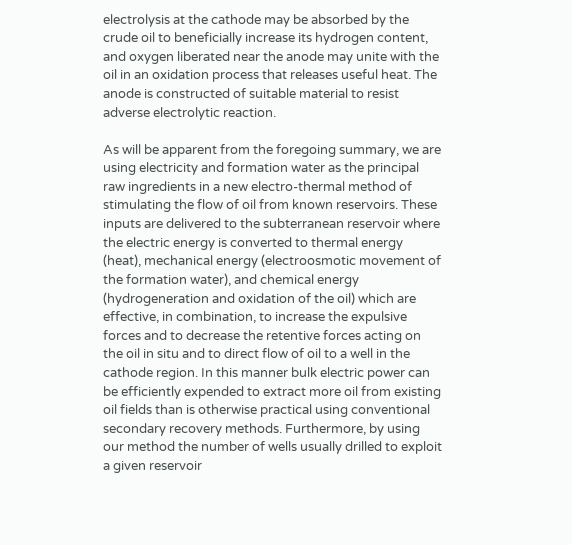electrolysis at the cathode may be absorbed by the crude oil to beneficially increase its hydrogen content, and oxygen liberated near the anode may unite with the oil in an oxidation process that releases useful heat. The anode is constructed of suitable material to resist adverse electrolytic reaction.

As will be apparent from the foregoing summary, we are using electricity and formation water as the principal raw ingredients in a new electro-thermal method of stimulating the flow of oil from known reservoirs. These inputs are delivered to the subterranean reservoir where the electric energy is converted to thermal energy (heat), mechanical energy (electroosmotic movement of the formation water), and chemical energy (hydrogeneration and oxidation of the oil) which are effective, in combination, to increase the expulsive forces and to decrease the retentive forces acting on the oil in situ and to direct flow of oil to a well in the cathode region. In this manner bulk electric power can be efficiently expended to extract more oil from existing oil fields than is otherwise practical using conventional secondary recovery methods. Furthermore, by using our method the number of wells usually drilled to exploit a given reservoir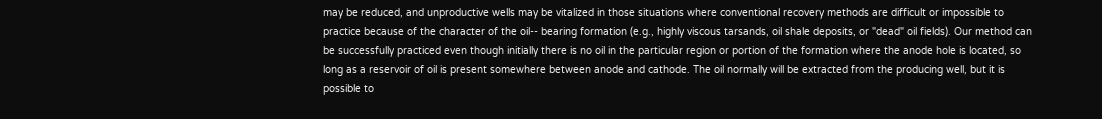may be reduced, and unproductive wells may be vitalized in those situations where conventional recovery methods are difficult or impossible to practice because of the character of the oil-- bearing formation (e.g., highly viscous tarsands, oil shale deposits, or "dead" oil fields). Our method can be successfully practiced even though initially there is no oil in the particular region or portion of the formation where the anode hole is located, so long as a reservoir of oil is present somewhere between anode and cathode. The oil normally will be extracted from the producing well, but it is possible to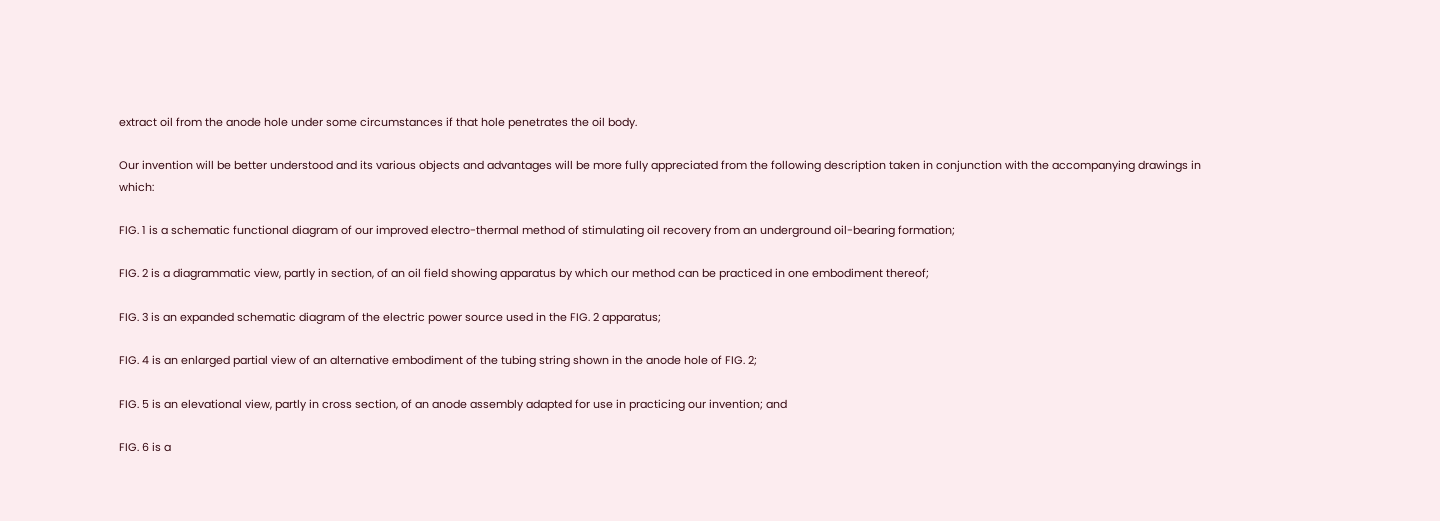extract oil from the anode hole under some circumstances if that hole penetrates the oil body.

Our invention will be better understood and its various objects and advantages will be more fully appreciated from the following description taken in conjunction with the accompanying drawings in which:

FIG. 1 is a schematic functional diagram of our improved electro-thermal method of stimulating oil recovery from an underground oil-bearing formation;

FIG. 2 is a diagrammatic view, partly in section, of an oil field showing apparatus by which our method can be practiced in one embodiment thereof;

FIG. 3 is an expanded schematic diagram of the electric power source used in the FIG. 2 apparatus;

FIG. 4 is an enlarged partial view of an alternative embodiment of the tubing string shown in the anode hole of FIG. 2;

FIG. 5 is an elevational view, partly in cross section, of an anode assembly adapted for use in practicing our invention; and

FIG. 6 is a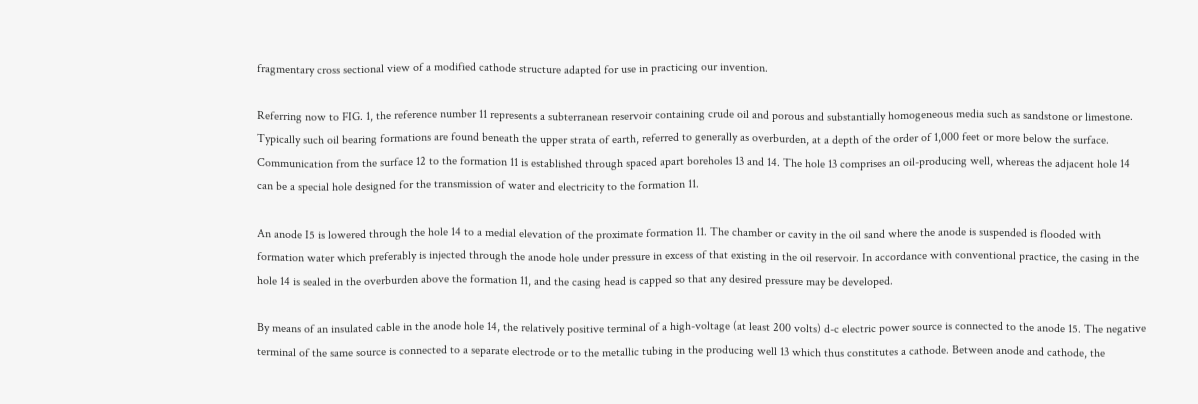fragmentary cross sectional view of a modified cathode structure adapted for use in practicing our invention.

Referring now to FIG. 1, the reference number 11 represents a subterranean reservoir containing crude oil and porous and substantially homogeneous media such as sandstone or limestone. Typically such oil bearing formations are found beneath the upper strata of earth, referred to generally as overburden, at a depth of the order of 1,000 feet or more below the surface. Communication from the surface 12 to the formation 11 is established through spaced apart boreholes 13 and 14. The hole 13 comprises an oil-producing well, whereas the adjacent hole 14 can be a special hole designed for the transmission of water and electricity to the formation 11.

An anode I5 is lowered through the hole 14 to a medial elevation of the proximate formation 11. The chamber or cavity in the oil sand where the anode is suspended is flooded with formation water which preferably is injected through the anode hole under pressure in excess of that existing in the oil reservoir. In accordance with conventional practice, the casing in the hole 14 is sealed in the overburden above the formation 11, and the casing head is capped so that any desired pressure may be developed.

By means of an insulated cable in the anode hole 14, the relatively positive terminal of a high-voltage (at least 200 volts) d-c electric power source is connected to the anode 15. The negative terminal of the same source is connected to a separate electrode or to the metallic tubing in the producing well 13 which thus constitutes a cathode. Between anode and cathode, the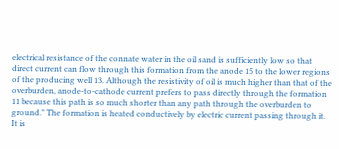electrical resistance of the connate water in the oil sand is sufficiently low so that direct current can flow through this formation from the anode 15 to the lower regions of the producing well 13. Although the resistivity of oil is much higher than that of the overburden, anode-to-cathode current prefers to pass directly through the formation 11 because this path is so much shorter than any path through the overburden to ground." The formation is heated conductively by electric current passing through it. It is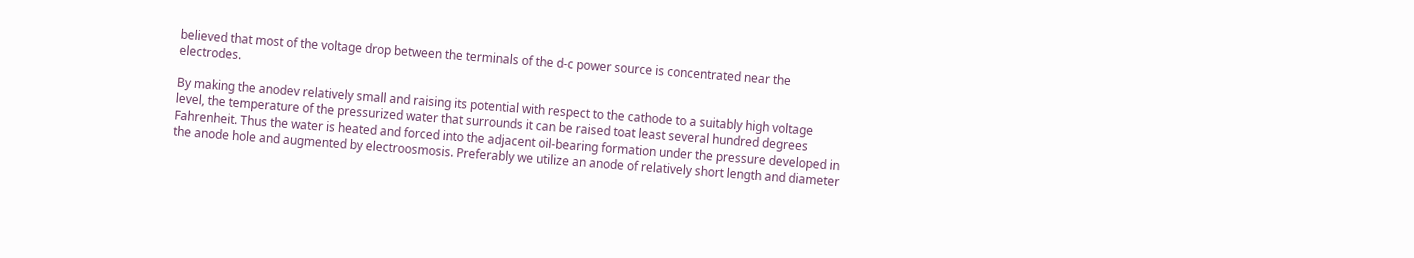believed that most of the voltage drop between the terminals of the d-c power source is concentrated near the electrodes.

By making the anodev relatively small and raising its potential with respect to the cathode to a suitably high voltage level, the temperature of the pressurized water that surrounds it can be raised toat least several hundred degrees Fahrenheit. Thus the water is heated and forced into the adjacent oil-bearing formation under the pressure developed in the anode hole and augmented by electroosmosis. Preferably we utilize an anode of relatively short length and diameter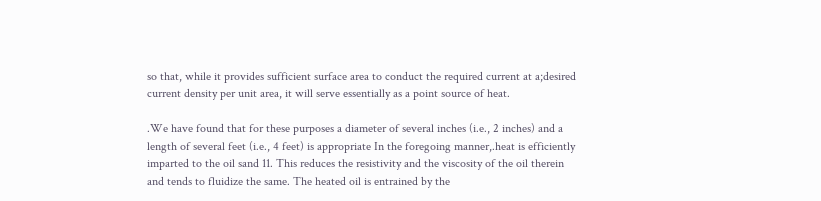so that, while it provides sufficient surface area to conduct the required current at a;desired current density per unit area, it will serve essentially as a point source of heat.

.We have found that for these purposes a diameter of several inches (i.e., 2 inches) and a length of several feet (i.e., 4 feet) is appropriate In the foregoing manner,.heat is efficiently imparted to the oil sand 11. This reduces the resistivity and the viscosity of the oil therein and tends to fluidize the same. The heated oil is entrained by the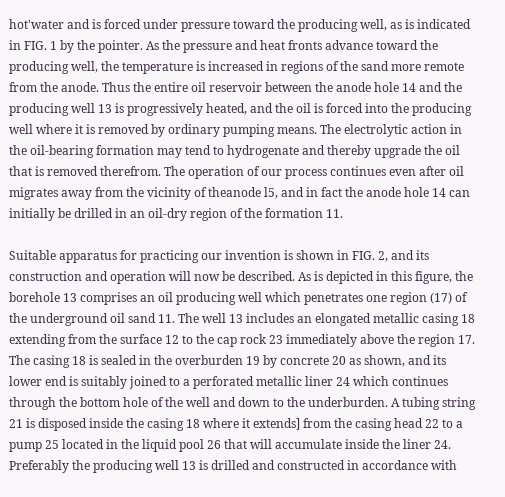hot'water and is forced under pressure toward the producing well, as is indicated in FIG. 1 by the pointer. As the pressure and heat fronts advance toward the producing well, the temperature is increased in regions of the sand more remote from the anode. Thus the entire oil reservoir between the anode hole 14 and the producing well 13 is progressively heated, and the oil is forced into the producing well where it is removed by ordinary pumping means. The electrolytic action in the oil-bearing formation may tend to hydrogenate and thereby upgrade the oil that is removed therefrom. The operation of our process continues even after oil migrates away from the vicinity of theanode l5, and in fact the anode hole 14 can initially be drilled in an oil-dry region of the formation 11.

Suitable apparatus for practicing our invention is shown in FIG. 2, and its construction and operation will now be described. As is depicted in this figure, the borehole 13 comprises an oil producing well which penetrates one region (17) of the underground oil sand 11. The well 13 includes an elongated metallic casing 18 extending from the surface 12 to the cap rock 23 immediately above the region 17. The casing 18 is sealed in the overburden 19 by concrete 20 as shown, and its lower end is suitably joined to a perforated metallic liner 24 which continues through the bottom hole of the well and down to the underburden. A tubing string 21 is disposed inside the casing 18 where it extends] from the casing head 22 to a pump 25 located in the liquid pool 26 that will accumulate inside the liner 24. Preferably the producing well 13 is drilled and constructed in accordance with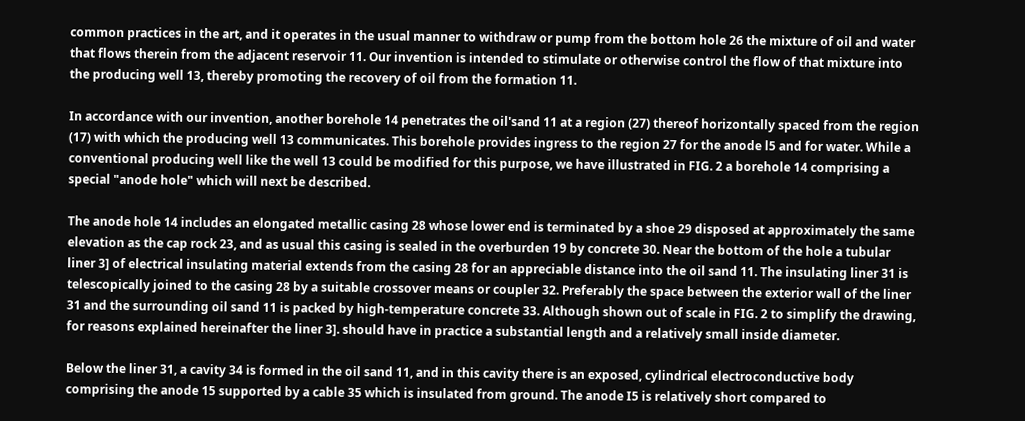common practices in the art, and it operates in the usual manner to withdraw or pump from the bottom hole 26 the mixture of oil and water that flows therein from the adjacent reservoir 11. Our invention is intended to stimulate or otherwise control the flow of that mixture into the producing well 13, thereby promoting the recovery of oil from the formation 11.

In accordance with our invention, another borehole 14 penetrates the oil'sand 11 at a region (27) thereof horizontally spaced from the region (17) with which the producing well 13 communicates. This borehole provides ingress to the region 27 for the anode l5 and for water. While a conventional producing well like the well 13 could be modified for this purpose, we have illustrated in FIG. 2 a borehole 14 comprising a special "anode hole" which will next be described.

The anode hole 14 includes an elongated metallic casing 28 whose lower end is terminated by a shoe 29 disposed at approximately the same elevation as the cap rock 23, and as usual this casing is sealed in the overburden 19 by concrete 30. Near the bottom of the hole a tubular liner 3] of electrical insulating material extends from the casing 28 for an appreciable distance into the oil sand 11. The insulating liner 31 is telescopically joined to the casing 28 by a suitable crossover means or coupler 32. Preferably the space between the exterior wall of the liner 31 and the surrounding oil sand 11 is packed by high-temperature concrete 33. Although shown out of scale in FIG. 2 to simplify the drawing, for reasons explained hereinafter the liner 3]. should have in practice a substantial length and a relatively small inside diameter.

Below the liner 31, a cavity 34 is formed in the oil sand 11, and in this cavity there is an exposed, cylindrical electroconductive body comprising the anode 15 supported by a cable 35 which is insulated from ground. The anode I5 is relatively short compared to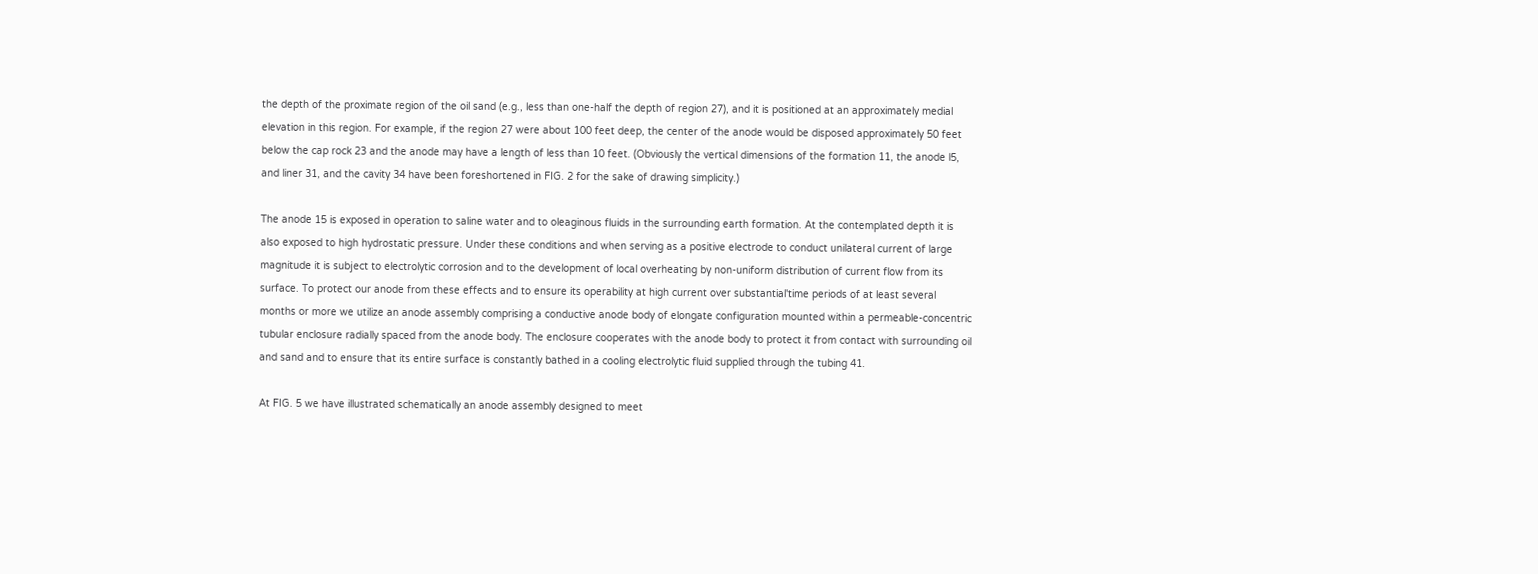the depth of the proximate region of the oil sand (e.g., less than one-half the depth of region 27), and it is positioned at an approximately medial elevation in this region. For example, if the region 27 were about 100 feet deep, the center of the anode would be disposed approximately 50 feet below the cap rock 23 and the anode may have a length of less than 10 feet. (Obviously the vertical dimensions of the formation 11, the anode l5, and liner 31, and the cavity 34 have been foreshortened in FIG. 2 for the sake of drawing simplicity.)

The anode 15 is exposed in operation to saline water and to oleaginous fluids in the surrounding earth formation. At the contemplated depth it is also exposed to high hydrostatic pressure. Under these conditions and when serving as a positive electrode to conduct unilateral current of large magnitude it is subject to electrolytic corrosion and to the development of local overheating by non-uniform distribution of current flow from its surface. To protect our anode from these effects and to ensure its operability at high current over substantial'time periods of at least several months or more we utilize an anode assembly comprising a conductive anode body of elongate configuration mounted within a permeable-concentric tubular enclosure radially spaced from the anode body. The enclosure cooperates with the anode body to protect it from contact with surrounding oil and sand and to ensure that its entire surface is constantly bathed in a cooling electrolytic fluid supplied through the tubing 41.

At FIG. 5 we have illustrated schematically an anode assembly designed to meet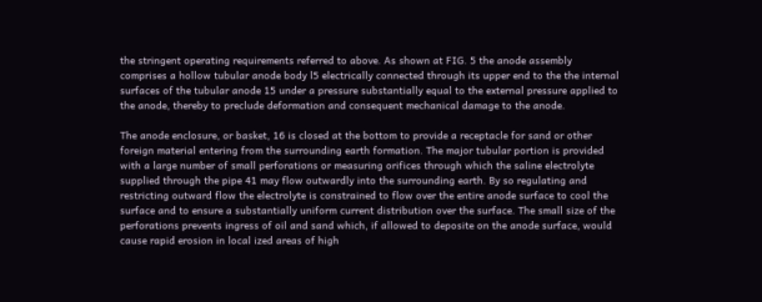the stringent operating requirements referred to above. As shown at FIG. 5 the anode assembly comprises a hollow tubular anode body l5 electrically connected through its upper end to the the internal surfaces of the tubular anode 15 under a pressure substantially equal to the external pressure applied to the anode, thereby to preclude deformation and consequent mechanical damage to the anode.

The anode enclosure, or basket, 16 is closed at the bottom to provide a receptacle for sand or other foreign material entering from the surrounding earth formation. The major tubular portion is provided with a large number of small perforations or measuring orifices through which the saline electrolyte supplied through the pipe 41 may flow outwardly into the surrounding earth. By so regulating and restricting outward flow the electrolyte is constrained to flow over the entire anode surface to cool the surface and to ensure a substantially uniform current distribution over the surface. The small size of the perforations prevents ingress of oil and sand which, if allowed to deposite on the anode surface, would cause rapid erosion in local ized areas of high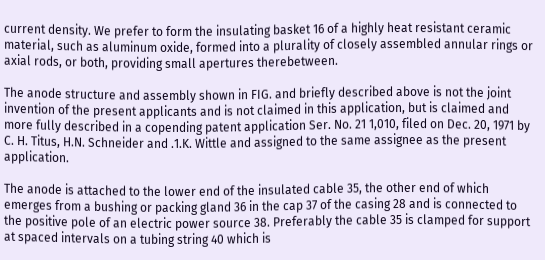current density. We prefer to form the insulating basket 16 of a highly heat resistant ceramic material, such as aluminum oxide, formed into a plurality of closely assembled annular rings or axial rods, or both, providing small apertures therebetween.

The anode structure and assembly shown in FIG. and briefly described above is not the joint invention of the present applicants and is not claimed in this application, but is claimed and more fully described in a copending patent application Ser. No. 21 1,010, filed on Dec. 20, 1971 by C. H. Titus, H.N. Schneider and .1.K. Wittle and assigned to the same assignee as the present application.

The anode is attached to the lower end of the insulated cable 35, the other end of which emerges from a bushing or packing gland 36 in the cap 37 of the casing 28 and is connected to the positive pole of an electric power source 38. Preferably the cable 35 is clamped for support at spaced intervals on a tubing string 40 which is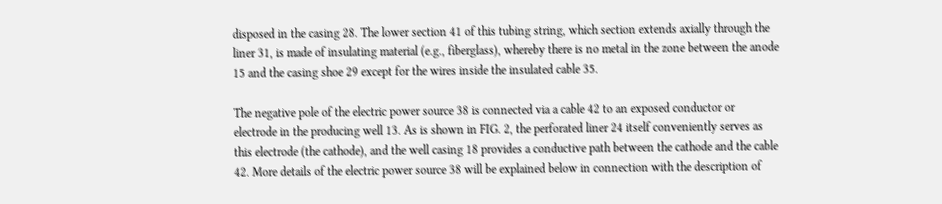disposed in the casing 28. The lower section 41 of this tubing string, which section extends axially through the liner 31, is made of insulating material (e.g., fiberglass), whereby there is no metal in the zone between the anode 15 and the casing shoe 29 except for the wires inside the insulated cable 35.

The negative pole of the electric power source 38 is connected via a cable 42 to an exposed conductor or electrode in the producing well 13. As is shown in FIG. 2, the perforated liner 24 itself conveniently serves as this electrode (the cathode), and the well casing 18 provides a conductive path between the cathode and the cable 42. More details of the electric power source 38 will be explained below in connection with the description of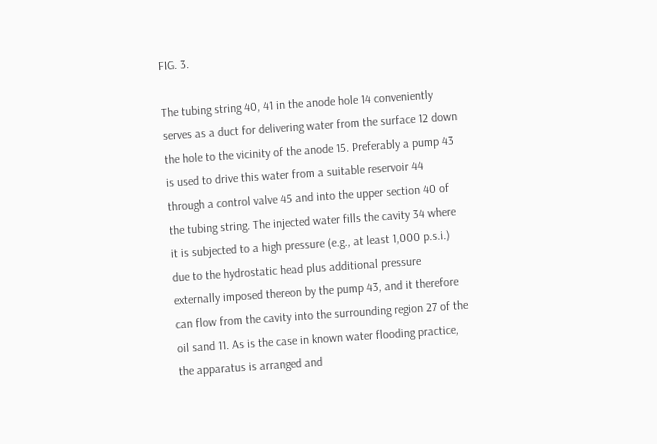FIG. 3.

The tubing string 40, 41 in the anode hole 14 conveniently serves as a duct for delivering water from the surface 12 down the hole to the vicinity of the anode 15. Preferably a pump 43 is used to drive this water from a suitable reservoir 44 through a control valve 45 and into the upper section 40 of the tubing string. The injected water fills the cavity 34 where it is subjected to a high pressure (e.g., at least 1,000 p.s.i.) due to the hydrostatic head plus additional pressure externally imposed thereon by the pump 43, and it therefore can flow from the cavity into the surrounding region 27 of the oil sand 11. As is the case in known water flooding practice, the apparatus is arranged and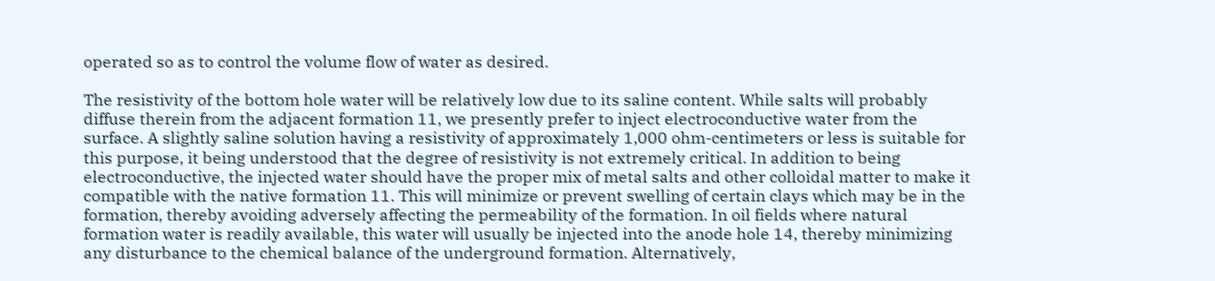operated so as to control the volume flow of water as desired.

The resistivity of the bottom hole water will be relatively low due to its saline content. While salts will probably diffuse therein from the adjacent formation 11, we presently prefer to inject electroconductive water from the surface. A slightly saline solution having a resistivity of approximately 1,000 ohm-centimeters or less is suitable for this purpose, it being understood that the degree of resistivity is not extremely critical. In addition to being electroconductive, the injected water should have the proper mix of metal salts and other colloidal matter to make it compatible with the native formation 11. This will minimize or prevent swelling of certain clays which may be in the formation, thereby avoiding adversely affecting the permeability of the formation. In oil fields where natural formation water is readily available, this water will usually be injected into the anode hole 14, thereby minimizing any disturbance to the chemical balance of the underground formation. Alternatively,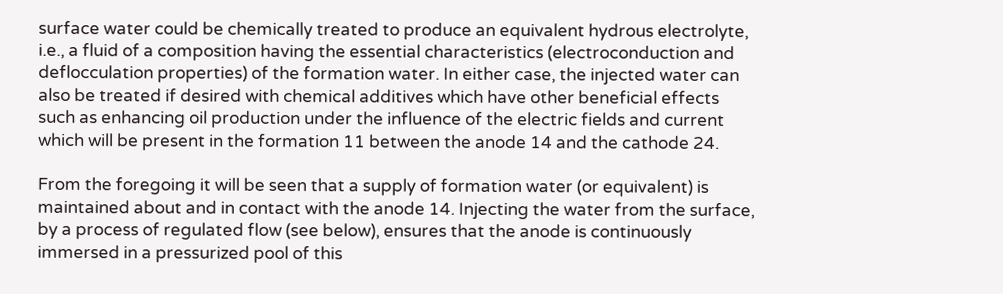surface water could be chemically treated to produce an equivalent hydrous electrolyte, i.e., a fluid of a composition having the essential characteristics (electroconduction and deflocculation properties) of the formation water. In either case, the injected water can also be treated if desired with chemical additives which have other beneficial effects such as enhancing oil production under the influence of the electric fields and current which will be present in the formation 11 between the anode 14 and the cathode 24.

From the foregoing it will be seen that a supply of formation water (or equivalent) is maintained about and in contact with the anode 14. Injecting the water from the surface, by a process of regulated flow (see below), ensures that the anode is continuously immersed in a pressurized pool of this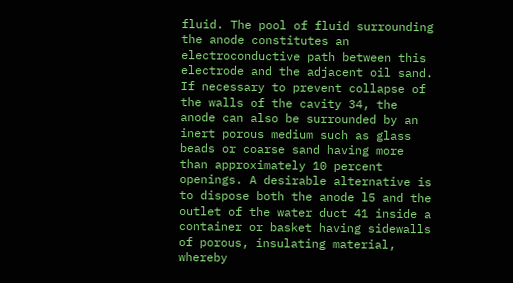fluid. The pool of fluid surrounding the anode constitutes an electroconductive path between this electrode and the adjacent oil sand. If necessary to prevent collapse of the walls of the cavity 34, the anode can also be surrounded by an inert porous medium such as glass beads or coarse sand having more than approximately 10 percent openings. A desirable alternative is to dispose both the anode l5 and the outlet of the water duct 41 inside a container or basket having sidewalls of porous, insulating material, whereby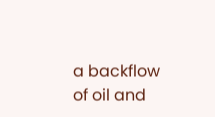a backflow of oil and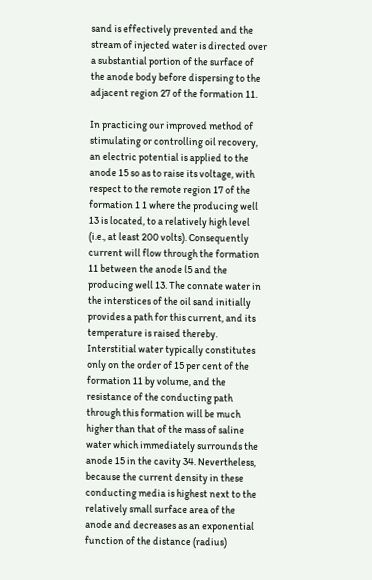sand is effectively prevented and the stream of injected water is directed over a substantial portion of the surface of the anode body before dispersing to the adjacent region 27 of the formation 11.

In practicing our improved method of stimulating or controlling oil recovery, an electric potential is applied to the anode 15 so as to raise its voltage, with respect to the remote region 17 of the formation 1 1 where the producing well 13 is located, to a relatively high level (i.e., at least 200 volts). Consequently current will flow through the formation 11 between the anode l5 and the producing well 13. The connate water in the interstices of the oil sand initially provides a path for this current, and its temperature is raised thereby. Interstitial water typically constitutes only on the order of 15 per cent of the formation 11 by volume, and the resistance of the conducting path through this formation will be much higher than that of the mass of saline water which immediately surrounds the anode 15 in the cavity 34. Nevertheless, because the current density in these conducting media is highest next to the relatively small surface area of the anode and decreases as an exponential function of the distance (radius)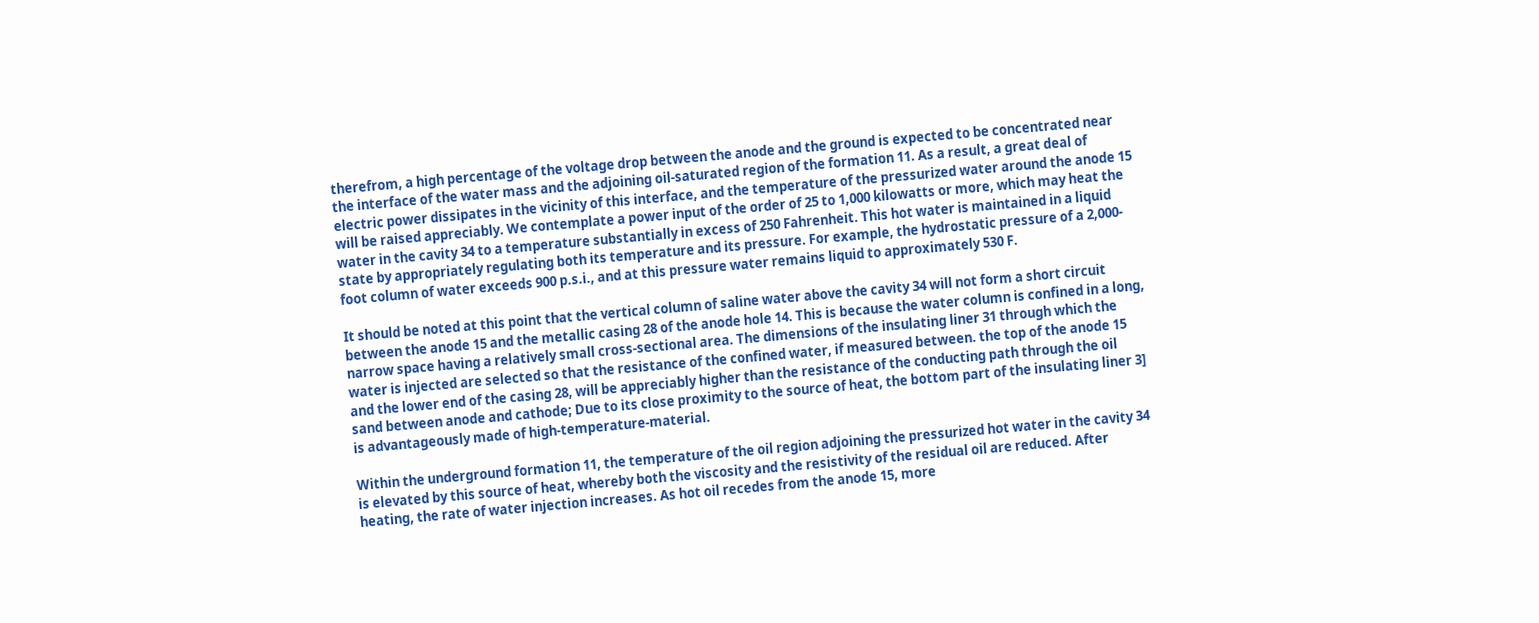therefrom, a high percentage of the voltage drop between the anode and the ground is expected to be concentrated near the interface of the water mass and the adjoining oil-saturated region of the formation 11. As a result, a great deal of electric power dissipates in the vicinity of this interface, and the temperature of the pressurized water around the anode 15 will be raised appreciably. We contemplate a power input of the order of 25 to 1,000 kilowatts or more, which may heat the water in the cavity 34 to a temperature substantially in excess of 250 Fahrenheit. This hot water is maintained in a liquid state by appropriately regulating both its temperature and its pressure. For example, the hydrostatic pressure of a 2,000-foot column of water exceeds 900 p.s.i., and at this pressure water remains liquid to approximately 530 F.

It should be noted at this point that the vertical column of saline water above the cavity 34 will not form a short circuit between the anode 15 and the metallic casing 28 of the anode hole 14. This is because the water column is confined in a long, narrow space having a relatively small cross-sectional area. The dimensions of the insulating liner 31 through which the water is injected are selected so that the resistance of the confined water, if measured between. the top of the anode 15 and the lower end of the casing 28, will be appreciably higher than the resistance of the conducting path through the oil sand between anode and cathode; Due to its close proximity to the source of heat, the bottom part of the insulating liner 3] is advantageously made of high-temperature-material.

Within the underground formation 11, the temperature of the oil region adjoining the pressurized hot water in the cavity 34 is elevated by this source of heat, whereby both the viscosity and the resistivity of the residual oil are reduced. After heating, the rate of water injection increases. As hot oil recedes from the anode 15, more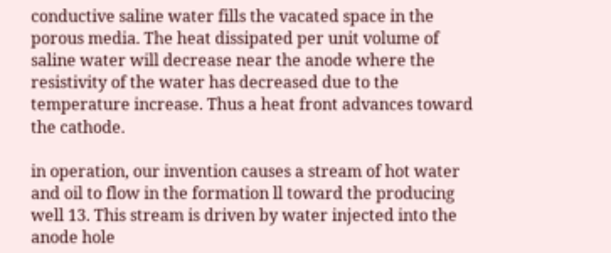conductive saline water fills the vacated space in the porous media. The heat dissipated per unit volume of saline water will decrease near the anode where the resistivity of the water has decreased due to the temperature increase. Thus a heat front advances toward the cathode.

in operation, our invention causes a stream of hot water and oil to flow in the formation ll toward the producing well 13. This stream is driven by water injected into the anode hole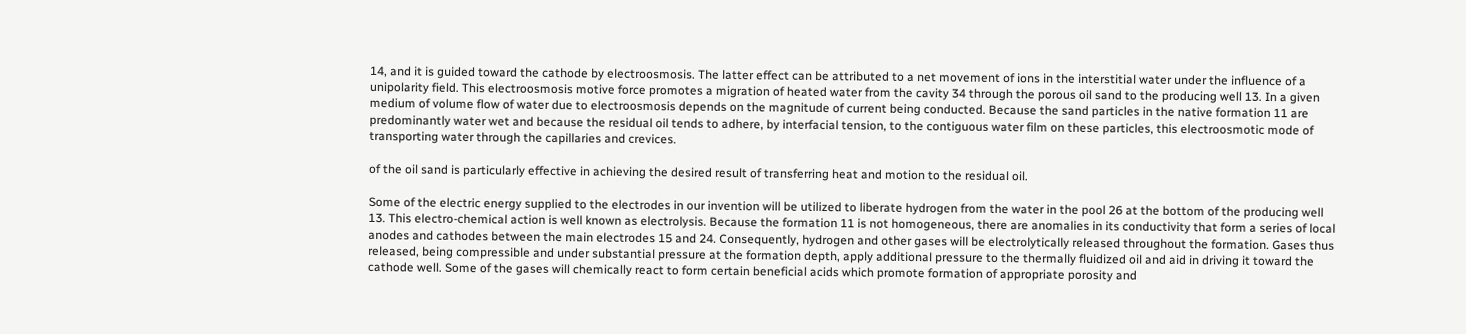14, and it is guided toward the cathode by electroosmosis. The latter effect can be attributed to a net movement of ions in the interstitial water under the influence of a unipolarity field. This electroosmosis motive force promotes a migration of heated water from the cavity 34 through the porous oil sand to the producing well 13. In a given medium of volume flow of water due to electroosmosis depends on the magnitude of current being conducted. Because the sand particles in the native formation 11 are predominantly water wet and because the residual oil tends to adhere, by interfacial tension, to the contiguous water film on these particles, this electroosmotic mode of transporting water through the capillaries and crevices.

of the oil sand is particularly effective in achieving the desired result of transferring heat and motion to the residual oil.

Some of the electric energy supplied to the electrodes in our invention will be utilized to liberate hydrogen from the water in the pool 26 at the bottom of the producing well 13. This electro-chemical action is well known as electrolysis. Because the formation 11 is not homogeneous, there are anomalies in its conductivity that form a series of local anodes and cathodes between the main electrodes 15 and 24. Consequently, hydrogen and other gases will be electrolytically released throughout the formation. Gases thus released, being compressible and under substantial pressure at the formation depth, apply additional pressure to the thermally fluidized oil and aid in driving it toward the cathode well. Some of the gases will chemically react to form certain beneficial acids which promote formation of appropriate porosity and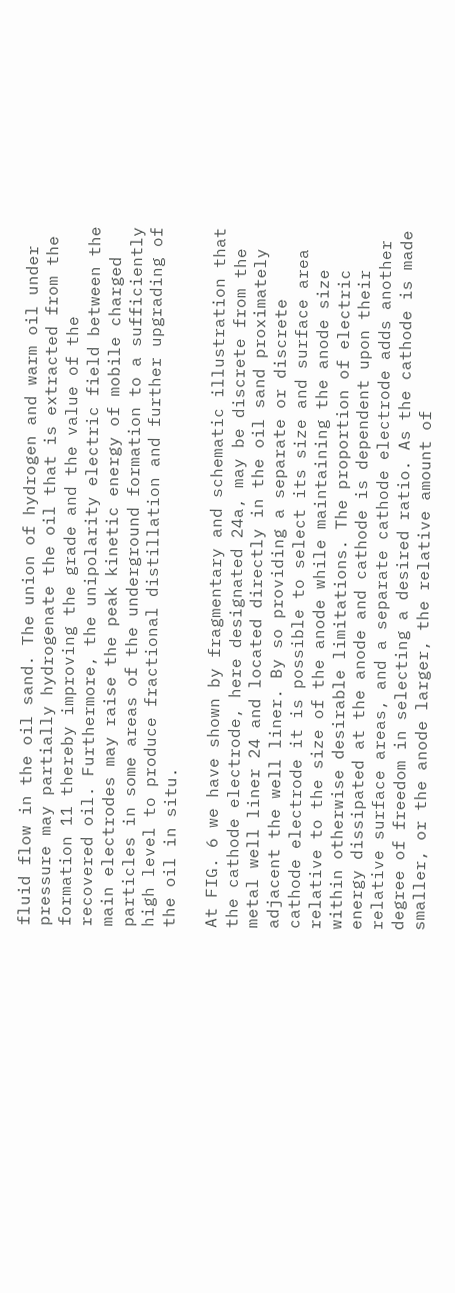fluid flow in the oil sand. The union of hydrogen and warm oil under pressure may partially hydrogenate the oil that is extracted from the formation 11 thereby improving the grade and the value of the recovered oil. Furthermore, the unipolarity electric field between the main electrodes may raise the peak kinetic energy of mobile charged particles in some areas of the underground formation to a sufficiently high level to produce fractional distillation and further upgrading of the oil in situ.

At FIG. 6 we have shown by fragmentary and schematic illustration that the cathode electrode, here designated 24a, may be discrete from the metal well liner 24 and located directly in the oil sand proximately adjacent the well liner. By so providing a separate or discrete cathode electrode it is possible to select its size and surface area relative to the size of the anode while maintaining the anode size within otherwise desirable limitations. The proportion of electric energy dissipated at the anode and cathode is dependent upon their relative surface areas, and a separate cathode electrode adds another degree of freedom in selecting a desired ratio. As the cathode is made smaller, or the anode larger, the relative amount of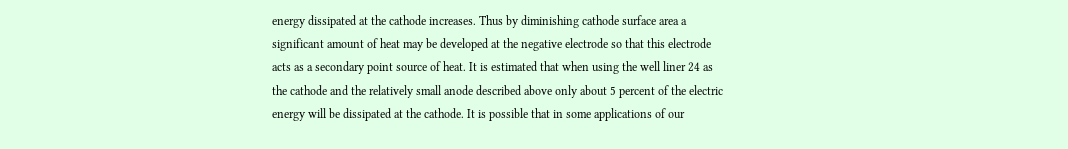energy dissipated at the cathode increases. Thus by diminishing cathode surface area a significant amount of heat may be developed at the negative electrode so that this electrode acts as a secondary point source of heat. It is estimated that when using the well liner 24 as the cathode and the relatively small anode described above only about 5 percent of the electric energy will be dissipated at the cathode. It is possible that in some applications of our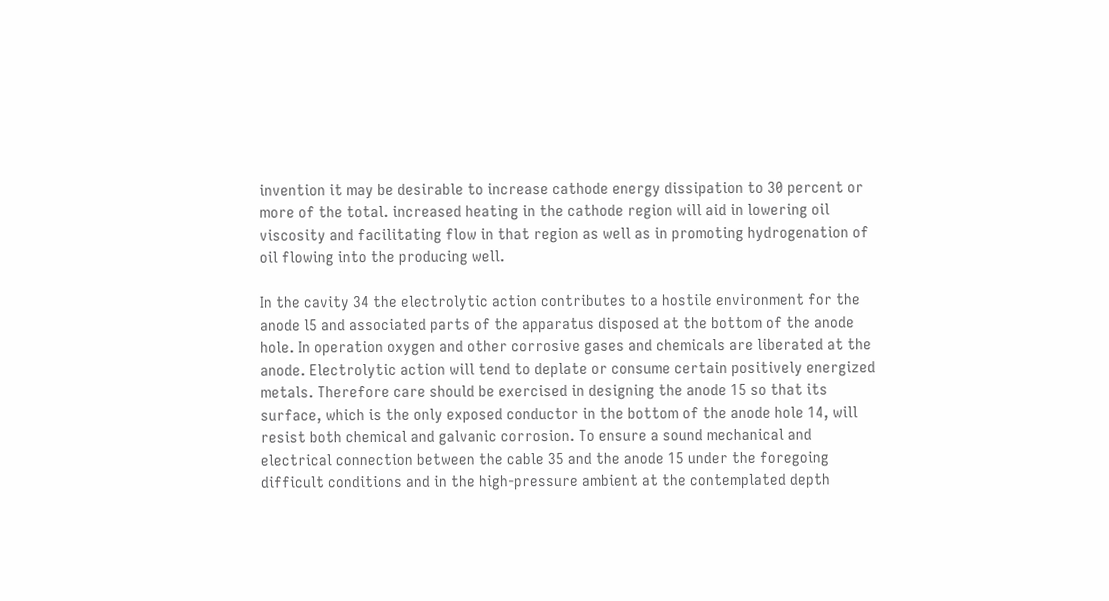invention it may be desirable to increase cathode energy dissipation to 30 percent or more of the total. increased heating in the cathode region will aid in lowering oil viscosity and facilitating flow in that region as well as in promoting hydrogenation of oil flowing into the producing well.

In the cavity 34 the electrolytic action contributes to a hostile environment for the anode l5 and associated parts of the apparatus disposed at the bottom of the anode hole. In operation oxygen and other corrosive gases and chemicals are liberated at the anode. Electrolytic action will tend to deplate or consume certain positively energized metals. Therefore care should be exercised in designing the anode 15 so that its surface, which is the only exposed conductor in the bottom of the anode hole 14, will resist both chemical and galvanic corrosion. To ensure a sound mechanical and electrical connection between the cable 35 and the anode 15 under the foregoing difficult conditions and in the high-pressure ambient at the contemplated depth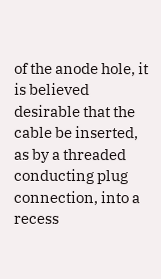of the anode hole, it is believed desirable that the cable be inserted, as by a threaded conducting plug connection, into a recess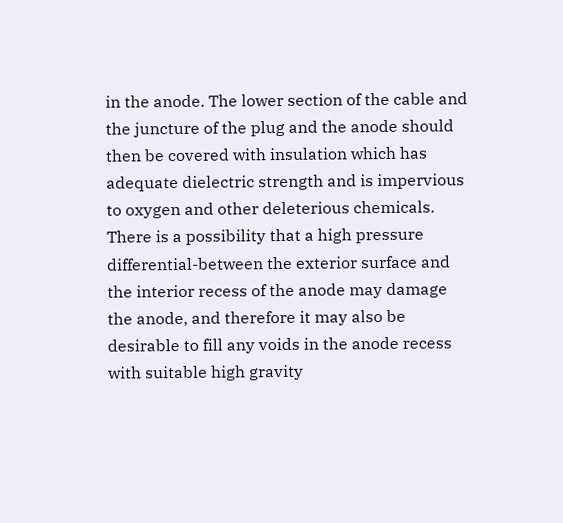in the anode. The lower section of the cable and the juncture of the plug and the anode should then be covered with insulation which has adequate dielectric strength and is impervious to oxygen and other deleterious chemicals. There is a possibility that a high pressure differential-between the exterior surface and the interior recess of the anode may damage the anode, and therefore it may also be desirable to fill any voids in the anode recess with suitable high gravity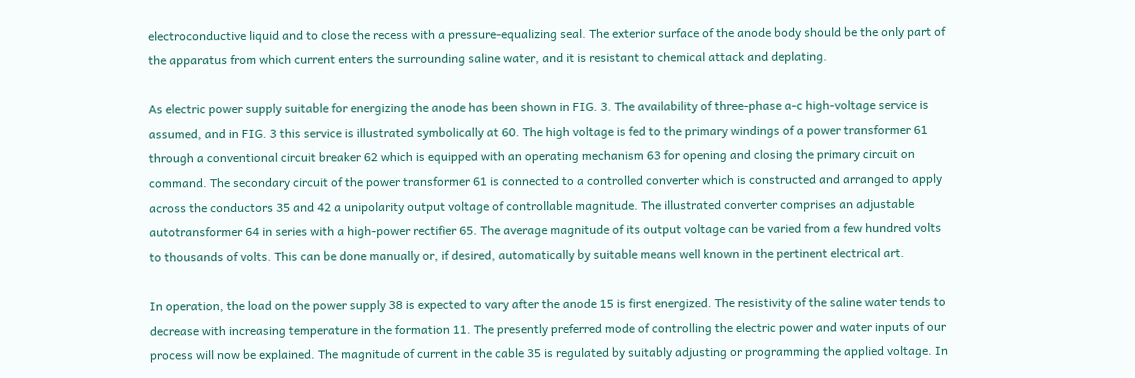electroconductive liquid and to close the recess with a pressure-equalizing seal. The exterior surface of the anode body should be the only part of the apparatus from which current enters the surrounding saline water, and it is resistant to chemical attack and deplating.

As electric power supply suitable for energizing the anode has been shown in FIG. 3. The availability of three-phase a-c high-voltage service is assumed, and in FIG. 3 this service is illustrated symbolically at 60. The high voltage is fed to the primary windings of a power transformer 61 through a conventional circuit breaker 62 which is equipped with an operating mechanism 63 for opening and closing the primary circuit on command. The secondary circuit of the power transformer 61 is connected to a controlled converter which is constructed and arranged to apply across the conductors 35 and 42 a unipolarity output voltage of controllable magnitude. The illustrated converter comprises an adjustable autotransformer 64 in series with a high-power rectifier 65. The average magnitude of its output voltage can be varied from a few hundred volts to thousands of volts. This can be done manually or, if desired, automatically by suitable means well known in the pertinent electrical art.

In operation, the load on the power supply 38 is expected to vary after the anode 15 is first energized. The resistivity of the saline water tends to decrease with increasing temperature in the formation 11. The presently preferred mode of controlling the electric power and water inputs of our process will now be explained. The magnitude of current in the cable 35 is regulated by suitably adjusting or programming the applied voltage. In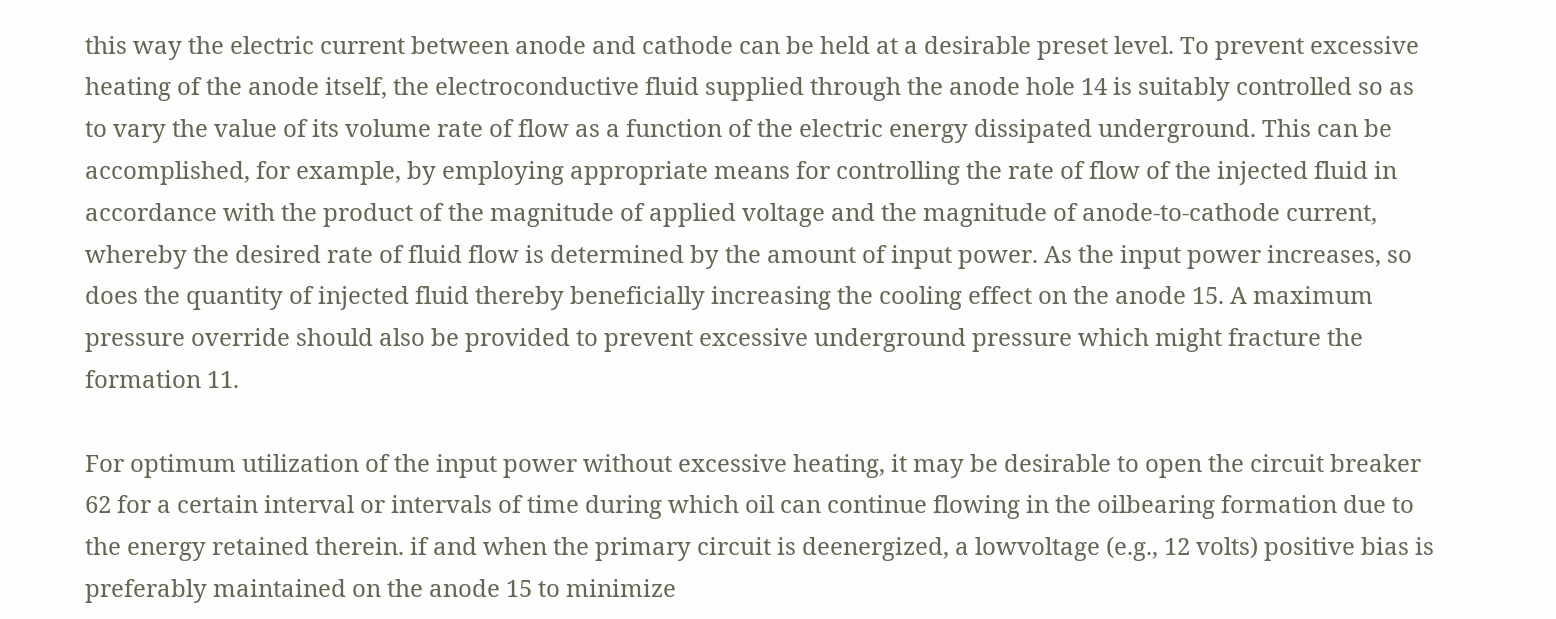this way the electric current between anode and cathode can be held at a desirable preset level. To prevent excessive heating of the anode itself, the electroconductive fluid supplied through the anode hole 14 is suitably controlled so as to vary the value of its volume rate of flow as a function of the electric energy dissipated underground. This can be accomplished, for example, by employing appropriate means for controlling the rate of flow of the injected fluid in accordance with the product of the magnitude of applied voltage and the magnitude of anode-to-cathode current, whereby the desired rate of fluid flow is determined by the amount of input power. As the input power increases, so does the quantity of injected fluid thereby beneficially increasing the cooling effect on the anode 15. A maximum pressure override should also be provided to prevent excessive underground pressure which might fracture the formation 11.

For optimum utilization of the input power without excessive heating, it may be desirable to open the circuit breaker 62 for a certain interval or intervals of time during which oil can continue flowing in the oilbearing formation due to the energy retained therein. if and when the primary circuit is deenergized, a lowvoltage (e.g., 12 volts) positive bias is preferably maintained on the anode 15 to minimize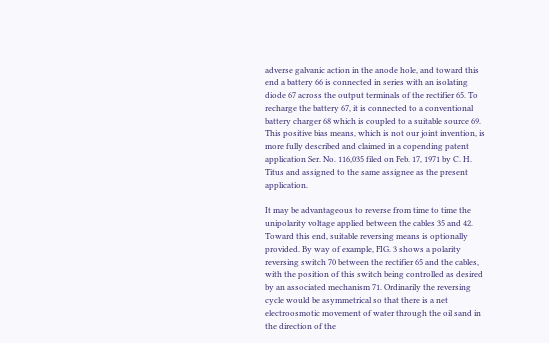adverse galvanic action in the anode hole, and toward this end a battery 66 is connected in series with an isolating diode 67 across the output terminals of the rectifier 65. To recharge the battery 67, it is connected to a conventional battery charger 68 which is coupled to a suitable source 69. This positive bias means, which is not our joint invention, is more fully described and claimed in a copending patent application Ser. No. 116,035 filed on Feb. 17, 1971 by C. H. Titus and assigned to the same assignee as the present application.

It may be advantageous to reverse from time to time the unipolarity voltage applied between the cables 35 and 42. Toward this end, suitable reversing means is optionally provided. By way of example, FIG. 3 shows a polarity reversing switch 70 between the rectifier 65 and the cables, with the position of this switch being controlled as desired by an associated mechanism 71. Ordinarily the reversing cycle would be asymmetrical so that there is a net electroosmotic movement of water through the oil sand in the direction of the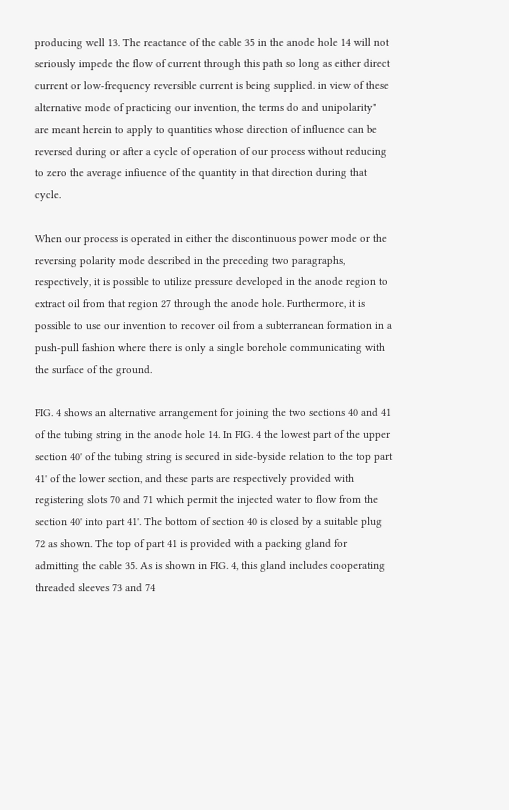producing well 13. The reactance of the cable 35 in the anode hole 14 will not seriously impede the flow of current through this path so long as either direct current or low-frequency reversible current is being supplied. in view of these alternative mode of practicing our invention, the terms do and unipolarity" are meant herein to apply to quantities whose direction of influence can be reversed during or after a cycle of operation of our process without reducing to zero the average infiuence of the quantity in that direction during that cycle.

When our process is operated in either the discontinuous power mode or the reversing polarity mode described in the preceding two paragraphs, respectively, it is possible to utilize pressure developed in the anode region to extract oil from that region 27 through the anode hole. Furthermore, it is possible to use our invention to recover oil from a subterranean formation in a push-pull fashion where there is only a single borehole communicating with the surface of the ground.

FIG. 4 shows an alternative arrangement for joining the two sections 40 and 41 of the tubing string in the anode hole 14. In FIG. 4 the lowest part of the upper section 40' of the tubing string is secured in side-byside relation to the top part 41' of the lower section, and these parts are respectively provided with registering slots 70 and 71 which permit the injected water to flow from the section 40' into part 41'. The bottom of section 40 is closed by a suitable plug 72 as shown. The top of part 41 is provided with a packing gland for admitting the cable 35. As is shown in FIG. 4, this gland includes cooperating threaded sleeves 73 and 74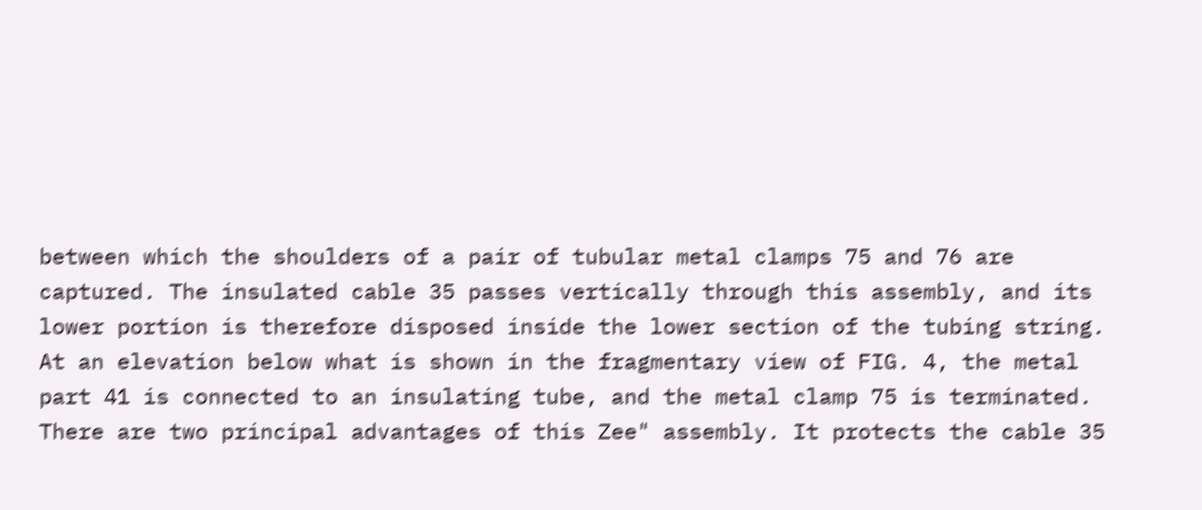between which the shoulders of a pair of tubular metal clamps 75 and 76 are captured. The insulated cable 35 passes vertically through this assembly, and its lower portion is therefore disposed inside the lower section of the tubing string. At an elevation below what is shown in the fragmentary view of FIG. 4, the metal part 41 is connected to an insulating tube, and the metal clamp 75 is terminated. There are two principal advantages of this Zee" assembly. It protects the cable 35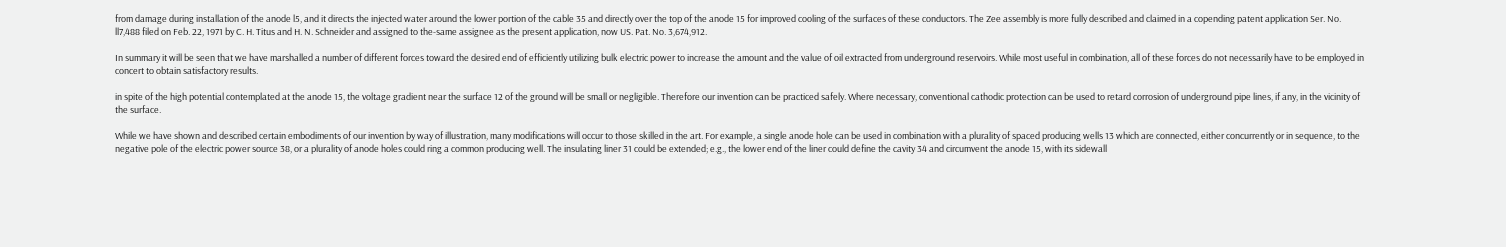from damage during installation of the anode l5, and it directs the injected water around the lower portion of the cable 35 and directly over the top of the anode 15 for improved cooling of the surfaces of these conductors. The Zee assembly is more fully described and claimed in a copending patent application Ser. No. ll7,488 filed on Feb. 22, 1971 by C. H. Titus and H. N. Schneider and assigned to the-same assignee as the present application, now US. Pat. No. 3,674,912.

In summary it will be seen that we have marshalled a number of different forces toward the desired end of efficiently utilizing bulk electric power to increase the amount and the value of oil extracted from underground reservoirs. While most useful in combination, all of these forces do not necessarily have to be employed in concert to obtain satisfactory results.

in spite of the high potential contemplated at the anode 15, the voltage gradient near the surface 12 of the ground will be small or negligible. Therefore our invention can be practiced safely. Where necessary, conventional cathodic protection can be used to retard corrosion of underground pipe lines, if any, in the vicinity of the surface.

While we have shown and described certain embodiments of our invention by way of illustration, many modifications will occur to those skilled in the art. For example, a single anode hole can be used in combination with a plurality of spaced producing wells 13 which are connected, either concurrently or in sequence, to the negative pole of the electric power source 38, or a plurality of anode holes could ring a common producing well. The insulating liner 31 could be extended; e.g., the lower end of the liner could define the cavity 34 and circumvent the anode 15, with its sidewall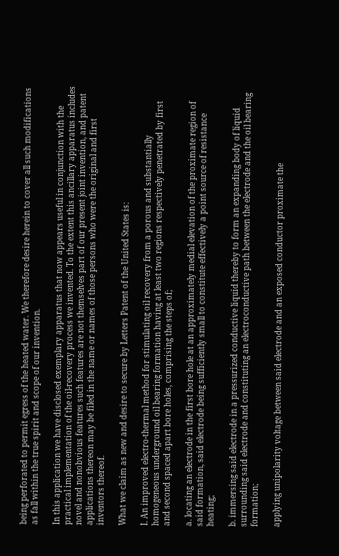being perforated to permit egress of the heated water. We therefore desire herein to cover all such modifications as fall within the true spirit and scope of our invention.

In this application we have disclosed exemplary apparatus that now appears useful in conjunction with the practical implementation of the oil-recovery process we invented. To the extent this ancillary apparatus includes novel and nonobvious features such features are not themselves part of our present joint invention, and patent applications thereon may be filed in the name or names of those persons who were the original and first inventors thereof.

What we claim as new and desire to secure by Letters Patent of the United States is:

I. An improved electro-thermal method for stimulating oil recovery from a porous and substantially homogeneous underground oil bearing formation having at least two regions respectively penetrated by first and second spaced apart bore holes, comprising the steps of;

a. locating an electrode in the first bore hole at an approximately medial elevation of the proximate region of said formation, said electrode being sufficiently small to constitute effectively a point source of resistance heating;

b. immersing said electrode in a pressurized conductive liquid thereby to form an expanding body of liquid surrounding said electrode and constituting an electroconductive path between the electrode and the oil bearing formation;

applying unipolarity voltage between said electrode and an exposed conductor proximate the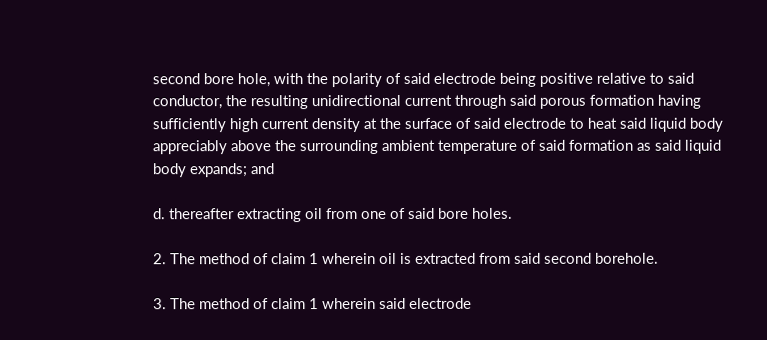second bore hole, with the polarity of said electrode being positive relative to said conductor, the resulting unidirectional current through said porous formation having sufficiently high current density at the surface of said electrode to heat said liquid body appreciably above the surrounding ambient temperature of said formation as said liquid body expands; and

d. thereafter extracting oil from one of said bore holes.

2. The method of claim 1 wherein oil is extracted from said second borehole.

3. The method of claim 1 wherein said electrode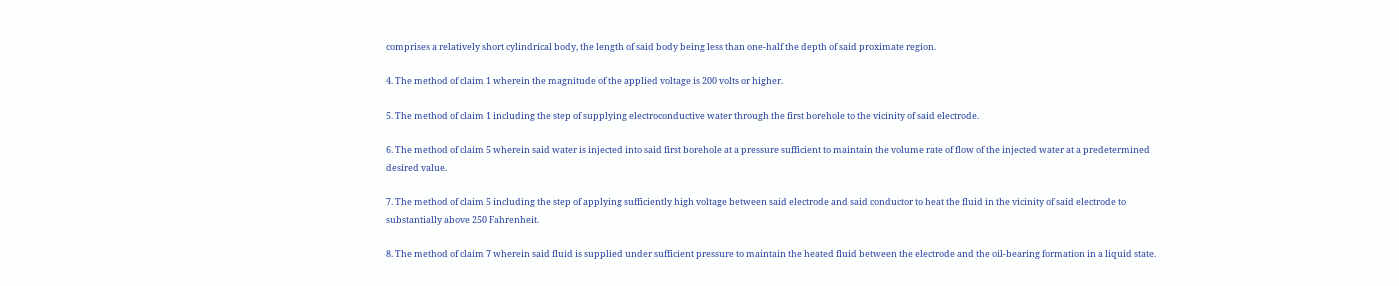comprises a relatively short cylindrical body, the length of said body being less than one-half the depth of said proximate region.

4. The method of claim 1 wherein the magnitude of the applied voltage is 200 volts or higher.

5. The method of claim 1 including the step of supplying electroconductive water through the first borehole to the vicinity of said electrode.

6. The method of claim 5 wherein said water is injected into said first borehole at a pressure sufficient to maintain the volume rate of flow of the injected water at a predetermined desired value.

7. The method of claim 5 including the step of applying sufficiently high voltage between said electrode and said conductor to heat the fluid in the vicinity of said electrode to substantially above 250 Fahrenheit.

8. The method of claim 7 wherein said fluid is supplied under sufficient pressure to maintain the heated fluid between the electrode and the oil-bearing formation in a liquid state.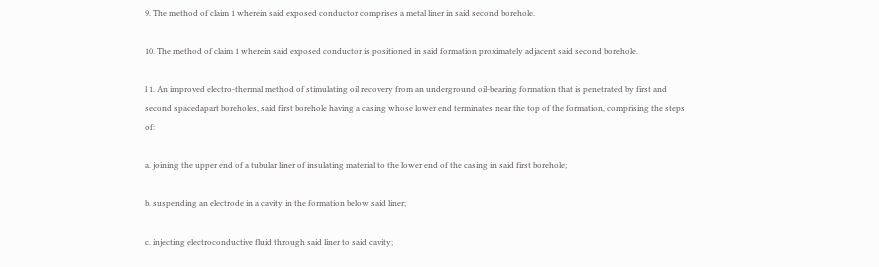9. The method of claim 1 wherein said exposed conductor comprises a metal liner in said second borehole.

10. The method of claim 1 wherein said exposed conductor is positioned in said formation proximately adjacent said second borehole.

l 1. An improved electro-thermal method of stimulating oil recovery from an underground oil-bearing formation that is penetrated by first and second spacedapart boreholes, said first borehole having a casing whose lower end terminates near the top of the formation, comprising the steps of:

a. joining the upper end of a tubular liner of insulating material to the lower end of the casing in said first borehole;

b. suspending an electrode in a cavity in the formation below said liner;

c. injecting electroconductive fluid through said liner to said cavity;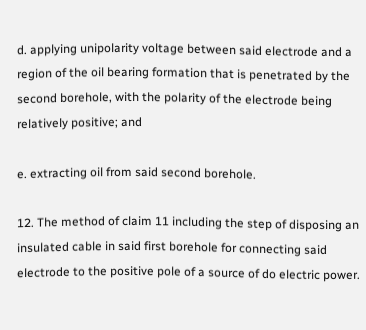d. applying unipolarity voltage between said electrode and a region of the oil bearing formation that is penetrated by the second borehole, with the polarity of the electrode being relatively positive; and

e. extracting oil from said second borehole.

12. The method of claim 11 including the step of disposing an insulated cable in said first borehole for connecting said electrode to the positive pole of a source of do electric power.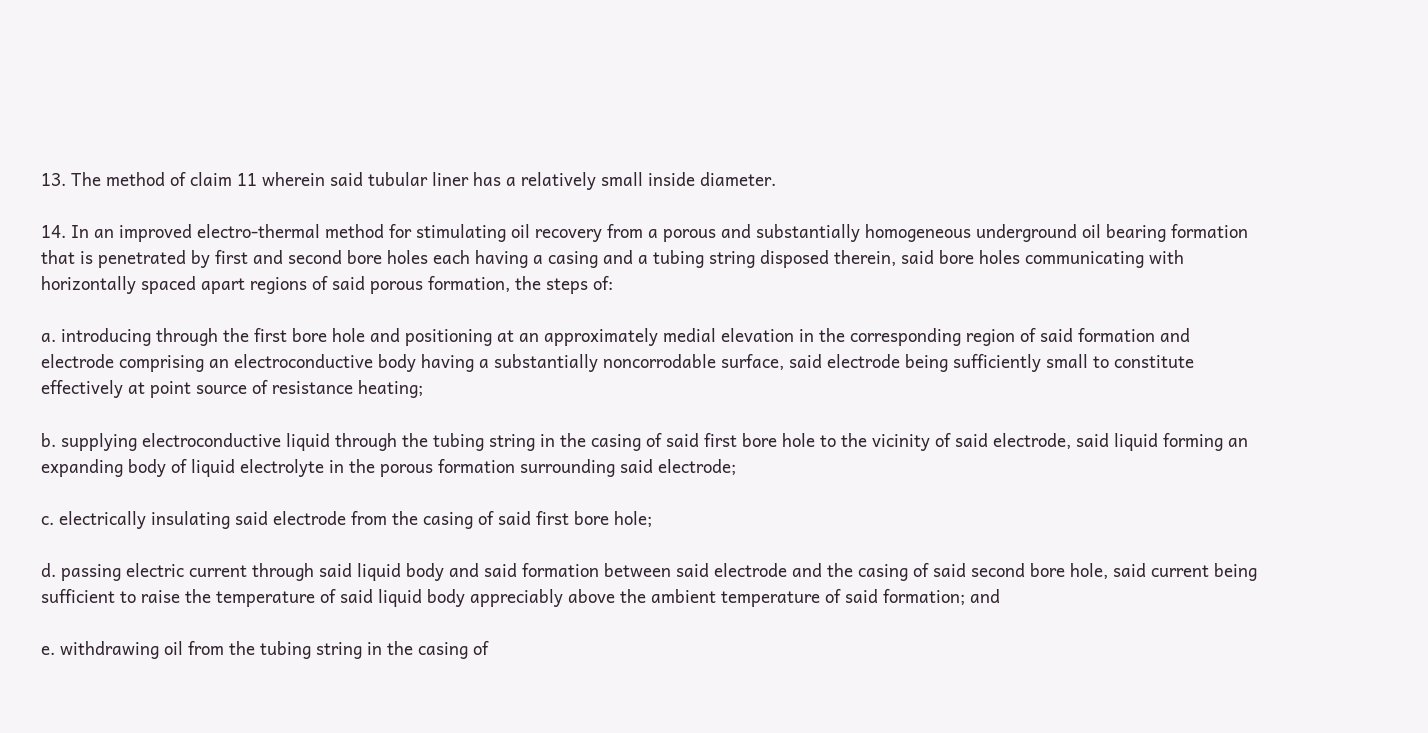13. The method of claim 11 wherein said tubular liner has a relatively small inside diameter.

14. In an improved electro-thermal method for stimulating oil recovery from a porous and substantially homogeneous underground oil bearing formation that is penetrated by first and second bore holes each having a casing and a tubing string disposed therein, said bore holes communicating with horizontally spaced apart regions of said porous formation, the steps of:

a. introducing through the first bore hole and positioning at an approximately medial elevation in the corresponding region of said formation and electrode comprising an electroconductive body having a substantially noncorrodable surface, said electrode being sufficiently small to constitute effectively at point source of resistance heating;

b. supplying electroconductive liquid through the tubing string in the casing of said first bore hole to the vicinity of said electrode, said liquid forming an expanding body of liquid electrolyte in the porous formation surrounding said electrode;

c. electrically insulating said electrode from the casing of said first bore hole;

d. passing electric current through said liquid body and said formation between said electrode and the casing of said second bore hole, said current being sufficient to raise the temperature of said liquid body appreciably above the ambient temperature of said formation; and

e. withdrawing oil from the tubing string in the casing of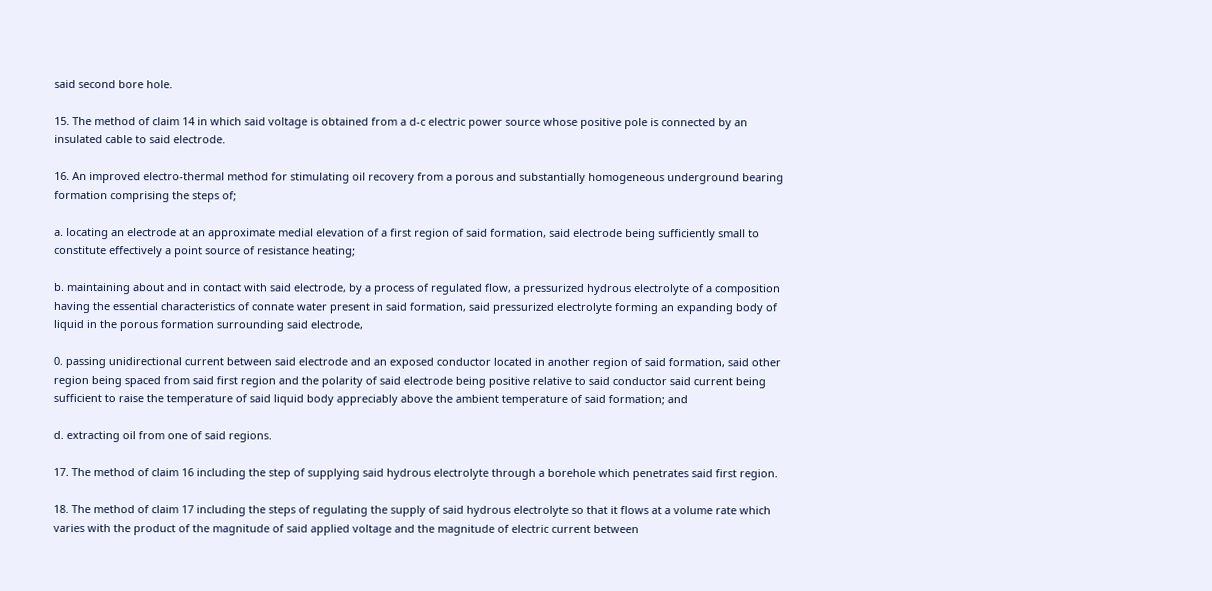said second bore hole.

15. The method of claim 14 in which said voltage is obtained from a d-c electric power source whose positive pole is connected by an insulated cable to said electrode.

16. An improved electro-thermal method for stimulating oil recovery from a porous and substantially homogeneous underground bearing formation comprising the steps of;

a. locating an electrode at an approximate medial elevation of a first region of said formation, said electrode being sufficiently small to constitute effectively a point source of resistance heating;

b. maintaining about and in contact with said electrode, by a process of regulated flow, a pressurized hydrous electrolyte of a composition having the essential characteristics of connate water present in said formation, said pressurized electrolyte forming an expanding body of liquid in the porous formation surrounding said electrode,

0. passing unidirectional current between said electrode and an exposed conductor located in another region of said formation, said other region being spaced from said first region and the polarity of said electrode being positive relative to said conductor said current being sufficient to raise the temperature of said liquid body appreciably above the ambient temperature of said formation; and

d. extracting oil from one of said regions.

17. The method of claim 16 including the step of supplying said hydrous electrolyte through a borehole which penetrates said first region.

18. The method of claim 17 including the steps of regulating the supply of said hydrous electrolyte so that it flows at a volume rate which varies with the product of the magnitude of said applied voltage and the magnitude of electric current between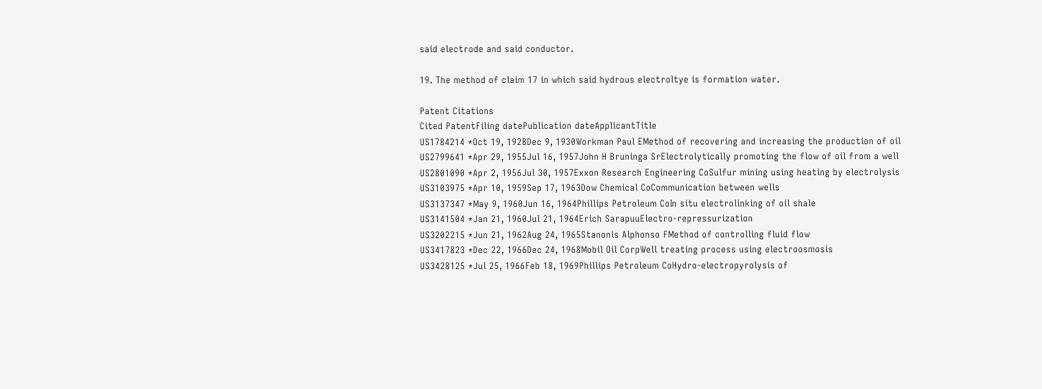said electrode and said conductor.

19. The method of claim 17 in which said hydrous electroltye is formation water.

Patent Citations
Cited PatentFiling datePublication dateApplicantTitle
US1784214 *Oct 19, 1928Dec 9, 1930Workman Paul EMethod of recovering and increasing the production of oil
US2799641 *Apr 29, 1955Jul 16, 1957John H Bruninga SrElectrolytically promoting the flow of oil from a well
US2801090 *Apr 2, 1956Jul 30, 1957Exxon Research Engineering CoSulfur mining using heating by electrolysis
US3103975 *Apr 10, 1959Sep 17, 1963Dow Chemical CoCommunication between wells
US3137347 *May 9, 1960Jun 16, 1964Phillips Petroleum CoIn situ electrolinking of oil shale
US3141504 *Jan 21, 1960Jul 21, 1964Erich SarapuuElectro-repressurization
US3202215 *Jun 21, 1962Aug 24, 1965Stanonis Alphonso FMethod of controlling fluid flow
US3417823 *Dec 22, 1966Dec 24, 1968Mobil Oil CorpWell treating process using electroosmosis
US3428125 *Jul 25, 1966Feb 18, 1969Phillips Petroleum CoHydro-electropyrolysis of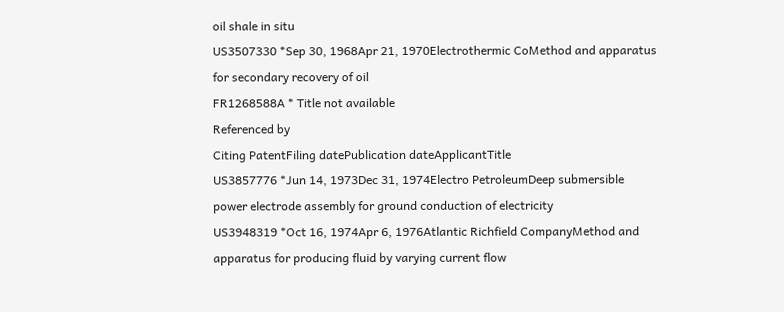oil shale in situ
US3507330 *Sep 30, 1968Apr 21, 1970Electrothermic CoMethod and apparatus for secondary recovery of oil
FR1268588A * Title not available
Referenced by
Citing PatentFiling datePublication dateApplicantTitle
US3857776 *Jun 14, 1973Dec 31, 1974Electro PetroleumDeep submersible power electrode assembly for ground conduction of electricity
US3948319 *Oct 16, 1974Apr 6, 1976Atlantic Richfield CompanyMethod and apparatus for producing fluid by varying current flow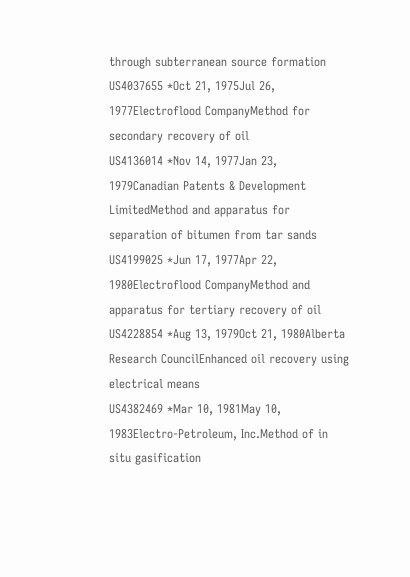through subterranean source formation
US4037655 *Oct 21, 1975Jul 26, 1977Electroflood CompanyMethod for secondary recovery of oil
US4136014 *Nov 14, 1977Jan 23, 1979Canadian Patents & Development LimitedMethod and apparatus for separation of bitumen from tar sands
US4199025 *Jun 17, 1977Apr 22, 1980Electroflood CompanyMethod and apparatus for tertiary recovery of oil
US4228854 *Aug 13, 1979Oct 21, 1980Alberta Research CouncilEnhanced oil recovery using electrical means
US4382469 *Mar 10, 1981May 10, 1983Electro-Petroleum, Inc.Method of in situ gasification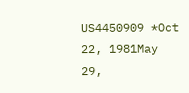US4450909 *Oct 22, 1981May 29,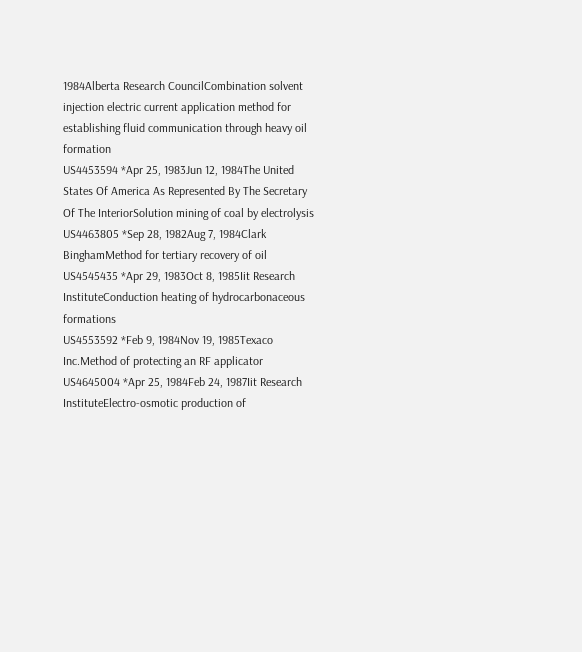1984Alberta Research CouncilCombination solvent injection electric current application method for establishing fluid communication through heavy oil formation
US4453594 *Apr 25, 1983Jun 12, 1984The United States Of America As Represented By The Secretary Of The InteriorSolution mining of coal by electrolysis
US4463805 *Sep 28, 1982Aug 7, 1984Clark BinghamMethod for tertiary recovery of oil
US4545435 *Apr 29, 1983Oct 8, 1985Iit Research InstituteConduction heating of hydrocarbonaceous formations
US4553592 *Feb 9, 1984Nov 19, 1985Texaco Inc.Method of protecting an RF applicator
US4645004 *Apr 25, 1984Feb 24, 1987Iit Research InstituteElectro-osmotic production of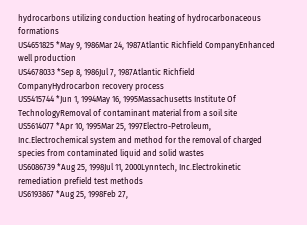hydrocarbons utilizing conduction heating of hydrocarbonaceous formations
US4651825 *May 9, 1986Mar 24, 1987Atlantic Richfield CompanyEnhanced well production
US4678033 *Sep 8, 1986Jul 7, 1987Atlantic Richfield CompanyHydrocarbon recovery process
US5415744 *Jun 1, 1994May 16, 1995Massachusetts Institute Of TechnologyRemoval of contaminant material from a soil site
US5614077 *Apr 10, 1995Mar 25, 1997Electro-Petroleum, Inc.Electrochemical system and method for the removal of charged species from contaminated liquid and solid wastes
US6086739 *Aug 25, 1998Jul 11, 2000Lynntech, Inc.Electrokinetic remediation prefield test methods
US6193867 *Aug 25, 1998Feb 27,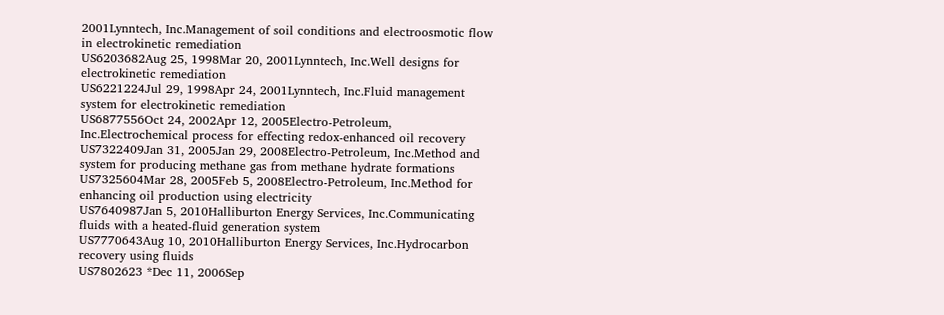2001Lynntech, Inc.Management of soil conditions and electroosmotic flow in electrokinetic remediation
US6203682Aug 25, 1998Mar 20, 2001Lynntech, Inc.Well designs for electrokinetic remediation
US6221224Jul 29, 1998Apr 24, 2001Lynntech, Inc.Fluid management system for electrokinetic remediation
US6877556Oct 24, 2002Apr 12, 2005Electro-Petroleum, Inc.Electrochemical process for effecting redox-enhanced oil recovery
US7322409Jan 31, 2005Jan 29, 2008Electro-Petroleum, Inc.Method and system for producing methane gas from methane hydrate formations
US7325604Mar 28, 2005Feb 5, 2008Electro-Petroleum, Inc.Method for enhancing oil production using electricity
US7640987Jan 5, 2010Halliburton Energy Services, Inc.Communicating fluids with a heated-fluid generation system
US7770643Aug 10, 2010Halliburton Energy Services, Inc.Hydrocarbon recovery using fluids
US7802623 *Dec 11, 2006Sep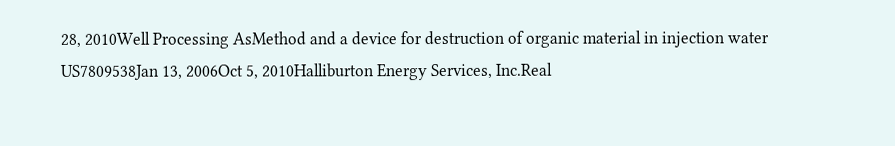28, 2010Well Processing AsMethod and a device for destruction of organic material in injection water
US7809538Jan 13, 2006Oct 5, 2010Halliburton Energy Services, Inc.Real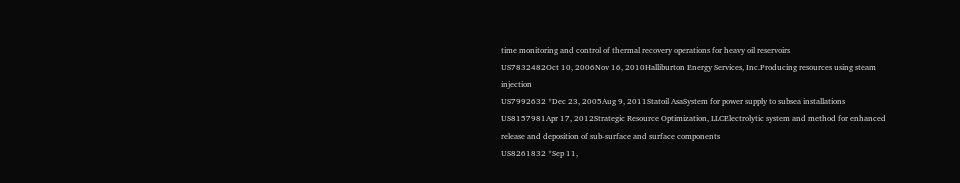time monitoring and control of thermal recovery operations for heavy oil reservoirs
US7832482Oct 10, 2006Nov 16, 2010Halliburton Energy Services, Inc.Producing resources using steam injection
US7992632 *Dec 23, 2005Aug 9, 2011Statoil AsaSystem for power supply to subsea installations
US8157981Apr 17, 2012Strategic Resource Optimization, LLCElectrolytic system and method for enhanced release and deposition of sub-surface and surface components
US8261832 *Sep 11,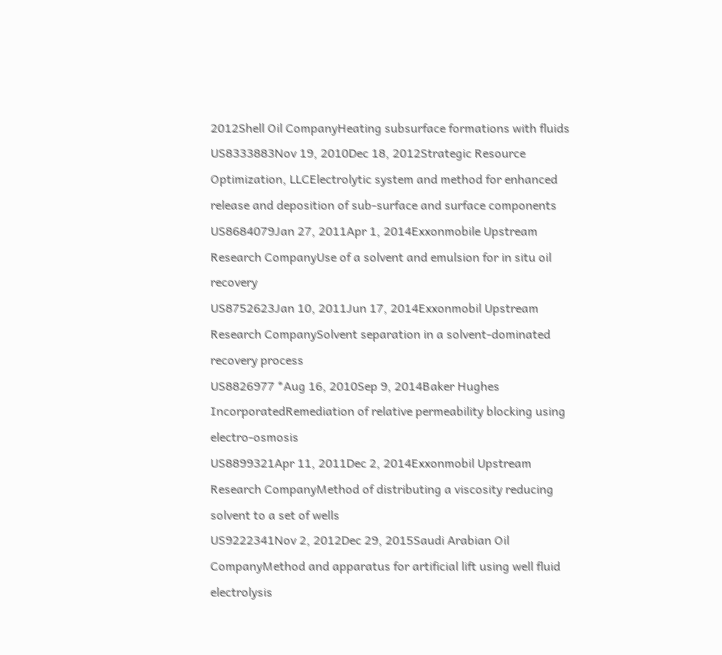2012Shell Oil CompanyHeating subsurface formations with fluids
US8333883Nov 19, 2010Dec 18, 2012Strategic Resource Optimization, LLCElectrolytic system and method for enhanced release and deposition of sub-surface and surface components
US8684079Jan 27, 2011Apr 1, 2014Exxonmobile Upstream Research CompanyUse of a solvent and emulsion for in situ oil recovery
US8752623Jan 10, 2011Jun 17, 2014Exxonmobil Upstream Research CompanySolvent separation in a solvent-dominated recovery process
US8826977 *Aug 16, 2010Sep 9, 2014Baker Hughes IncorporatedRemediation of relative permeability blocking using electro-osmosis
US8899321Apr 11, 2011Dec 2, 2014Exxonmobil Upstream Research CompanyMethod of distributing a viscosity reducing solvent to a set of wells
US9222341Nov 2, 2012Dec 29, 2015Saudi Arabian Oil CompanyMethod and apparatus for artificial lift using well fluid electrolysis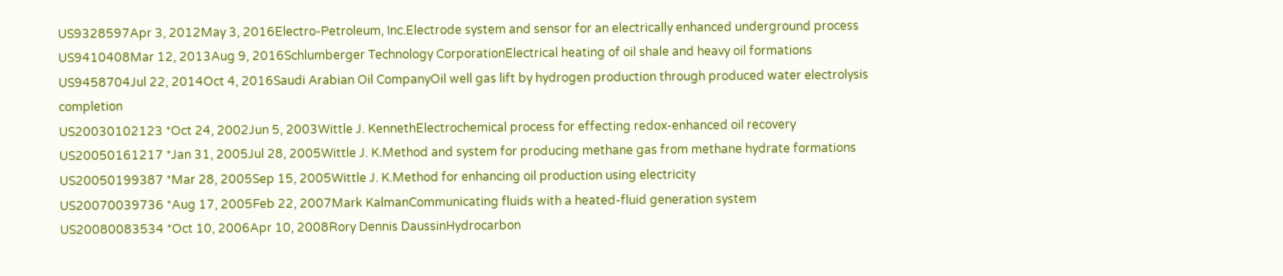US9328597Apr 3, 2012May 3, 2016Electro-Petroleum, Inc.Electrode system and sensor for an electrically enhanced underground process
US9410408Mar 12, 2013Aug 9, 2016Schlumberger Technology CorporationElectrical heating of oil shale and heavy oil formations
US9458704Jul 22, 2014Oct 4, 2016Saudi Arabian Oil CompanyOil well gas lift by hydrogen production through produced water electrolysis completion
US20030102123 *Oct 24, 2002Jun 5, 2003Wittle J. KennethElectrochemical process for effecting redox-enhanced oil recovery
US20050161217 *Jan 31, 2005Jul 28, 2005Wittle J. K.Method and system for producing methane gas from methane hydrate formations
US20050199387 *Mar 28, 2005Sep 15, 2005Wittle J. K.Method for enhancing oil production using electricity
US20070039736 *Aug 17, 2005Feb 22, 2007Mark KalmanCommunicating fluids with a heated-fluid generation system
US20080083534 *Oct 10, 2006Apr 10, 2008Rory Dennis DaussinHydrocarbon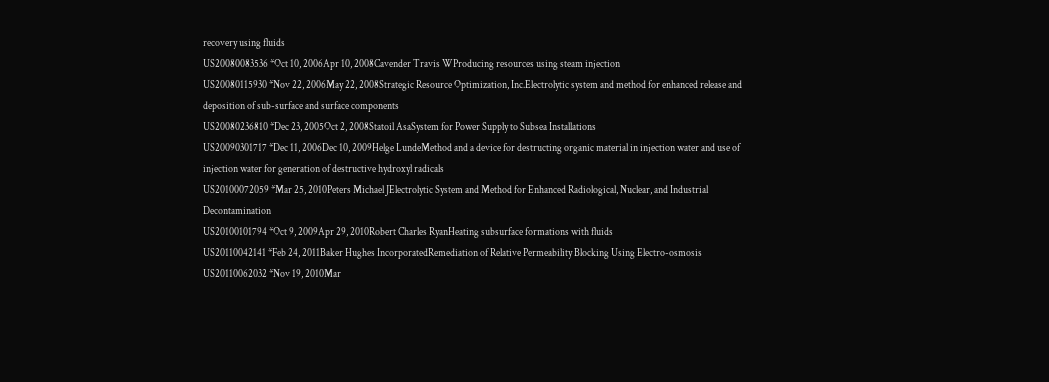recovery using fluids
US20080083536 *Oct 10, 2006Apr 10, 2008Cavender Travis WProducing resources using steam injection
US20080115930 *Nov 22, 2006May 22, 2008Strategic Resource Optimization, Inc.Electrolytic system and method for enhanced release and deposition of sub-surface and surface components
US20080236810 *Dec 23, 2005Oct 2, 2008Statoil AsaSystem for Power Supply to Subsea Installations
US20090301717 *Dec 11, 2006Dec 10, 2009Helge LundeMethod and a device for destructing organic material in injection water and use of injection water for generation of destructive hydroxyl radicals
US20100072059 *Mar 25, 2010Peters Michael JElectrolytic System and Method for Enhanced Radiological, Nuclear, and Industrial Decontamination
US20100101794 *Oct 9, 2009Apr 29, 2010Robert Charles RyanHeating subsurface formations with fluids
US20110042141 *Feb 24, 2011Baker Hughes IncorporatedRemediation of Relative Permeability Blocking Using Electro-osmosis
US20110062032 *Nov 19, 2010Mar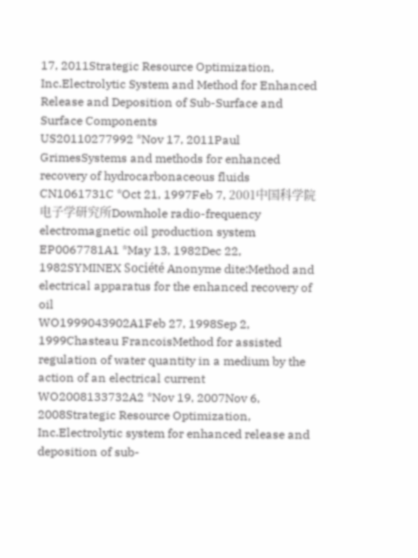17, 2011Strategic Resource Optimization, Inc.Electrolytic System and Method for Enhanced Release and Deposition of Sub-Surface and Surface Components
US20110277992 *Nov 17, 2011Paul GrimesSystems and methods for enhanced recovery of hydrocarbonaceous fluids
CN1061731C *Oct 21, 1997Feb 7, 2001中国科学院电子学研究所Downhole radio-frequency electromagnetic oil production system
EP0067781A1 *May 13, 1982Dec 22, 1982SYMINEX Société Anonyme dite:Method and electrical apparatus for the enhanced recovery of oil
WO1999043902A1Feb 27, 1998Sep 2, 1999Chasteau FrancoisMethod for assisted regulation of water quantity in a medium by the action of an electrical current
WO2008133732A2 *Nov 19, 2007Nov 6, 2008Strategic Resource Optimization, Inc.Electrolytic system for enhanced release and deposition of sub-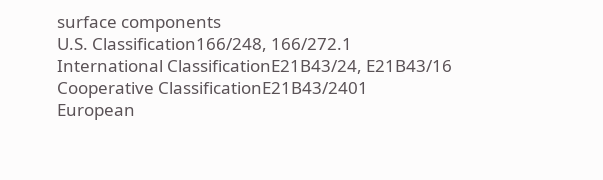surface components
U.S. Classification166/248, 166/272.1
International ClassificationE21B43/24, E21B43/16
Cooperative ClassificationE21B43/2401
European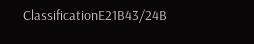ClassificationE21B43/24B